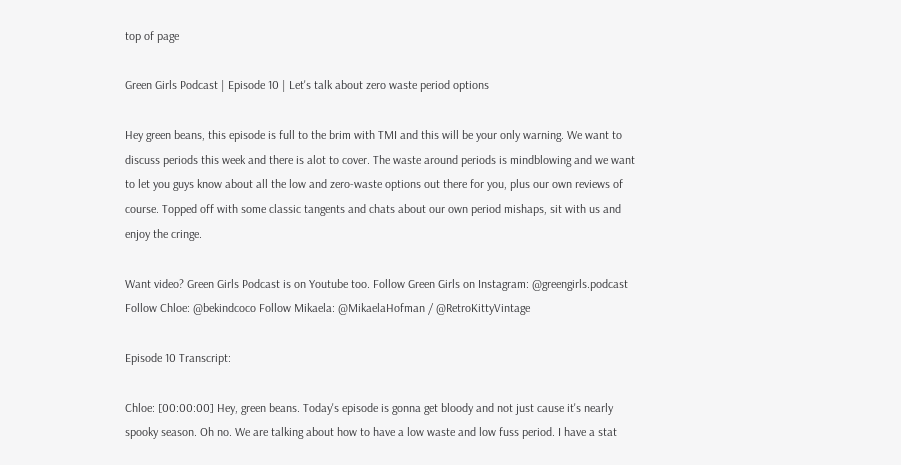top of page

Green Girls Podcast | Episode 10 | Let's talk about zero waste period options

Hey green beans, this episode is full to the brim with TMI and this will be your only warning. We want to discuss periods this week and there is alot to cover. The waste around periods is mindblowing and we want to let you guys know about all the low and zero-waste options out there for you, plus our own reviews of course. Topped off with some classic tangents and chats about our own period mishaps, sit with us and enjoy the cringe.

Want video? Green Girls Podcast is on Youtube too. Follow Green Girls on Instagram: @greengirls.podcast Follow Chloe: @bekindcoco Follow Mikaela: @MikaelaHofman / @RetroKittyVintage

Episode 10 Transcript:

Chloe: [00:00:00] Hey, green beans. Today's episode is gonna get bloody and not just cause it's nearly spooky season. Oh no. We are talking about how to have a low waste and low fuss period. I have a stat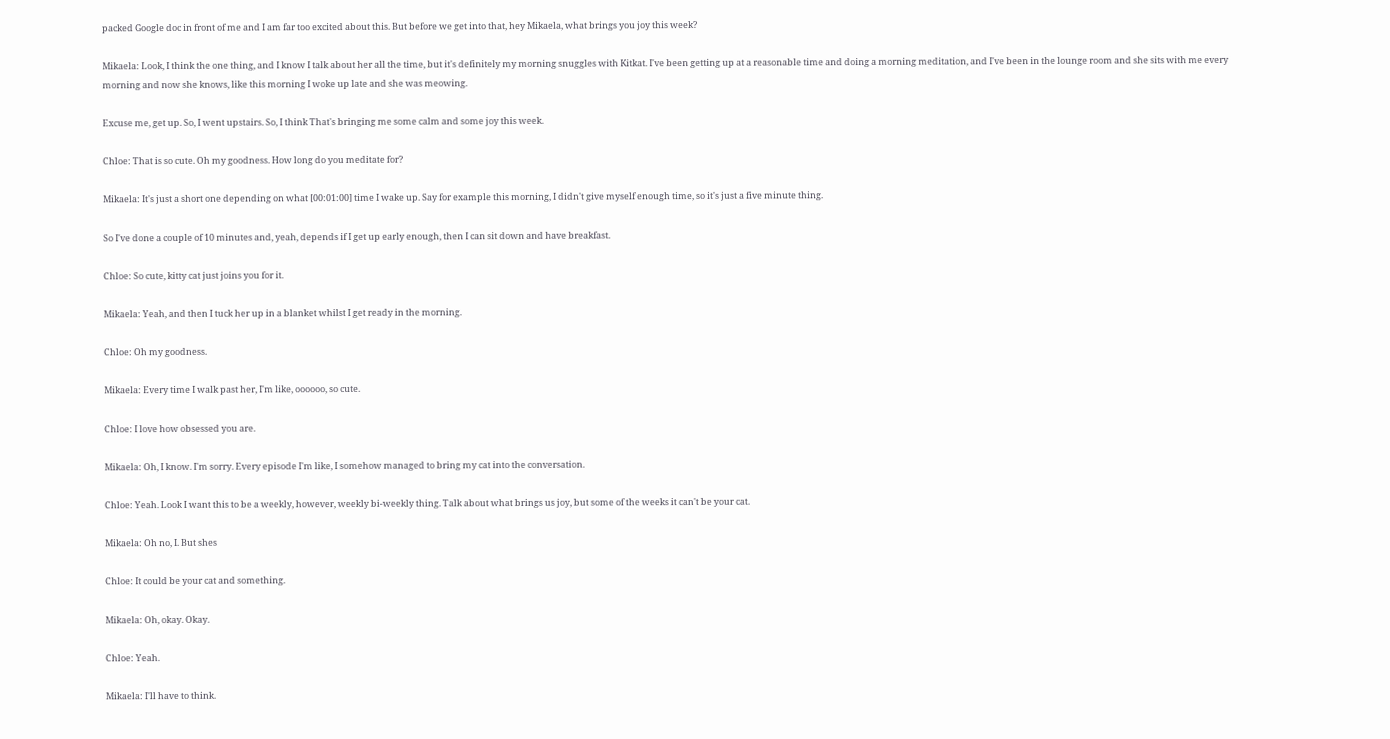packed Google doc in front of me and I am far too excited about this. But before we get into that, hey Mikaela, what brings you joy this week?

Mikaela: Look, I think the one thing, and I know I talk about her all the time, but it's definitely my morning snuggles with Kitkat. I've been getting up at a reasonable time and doing a morning meditation, and I've been in the lounge room and she sits with me every morning and now she knows, like this morning I woke up late and she was meowing.

Excuse me, get up. So, I went upstairs. So, I think That's bringing me some calm and some joy this week.

Chloe: That is so cute. Oh my goodness. How long do you meditate for?

Mikaela: It's just a short one depending on what [00:01:00] time I wake up. Say for example this morning, I didn't give myself enough time, so it's just a five minute thing.

So I've done a couple of 10 minutes and, yeah, depends if I get up early enough, then I can sit down and have breakfast.

Chloe: So cute, kitty cat just joins you for it.

Mikaela: Yeah, and then I tuck her up in a blanket whilst I get ready in the morning.

Chloe: Oh my goodness.

Mikaela: Every time I walk past her, I'm like, oooooo, so cute.

Chloe: I love how obsessed you are.

Mikaela: Oh, I know. I'm sorry. Every episode I'm like, I somehow managed to bring my cat into the conversation.

Chloe: Yeah. Look I want this to be a weekly, however, weekly bi-weekly thing. Talk about what brings us joy, but some of the weeks it can't be your cat.

Mikaela: Oh no, I. But shes

Chloe: It could be your cat and something.

Mikaela: Oh, okay. Okay.

Chloe: Yeah.

Mikaela: I'll have to think.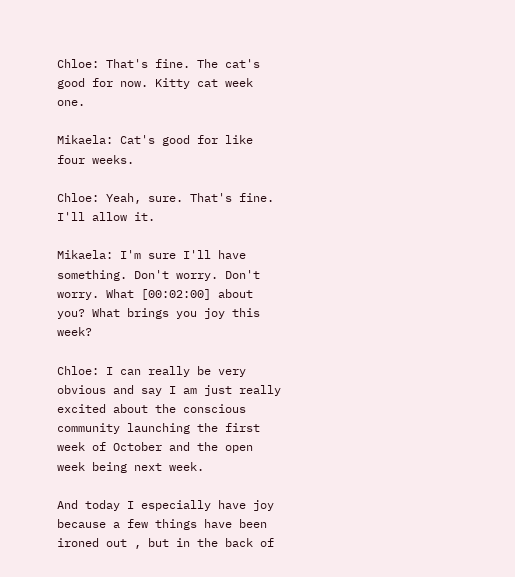Chloe: That's fine. The cat's good for now. Kitty cat week one.

Mikaela: Cat's good for like four weeks.

Chloe: Yeah, sure. That's fine. I'll allow it.

Mikaela: I'm sure I'll have something. Don't worry. Don't worry. What [00:02:00] about you? What brings you joy this week?

Chloe: I can really be very obvious and say I am just really excited about the conscious community launching the first week of October and the open week being next week.

And today I especially have joy because a few things have been ironed out , but in the back of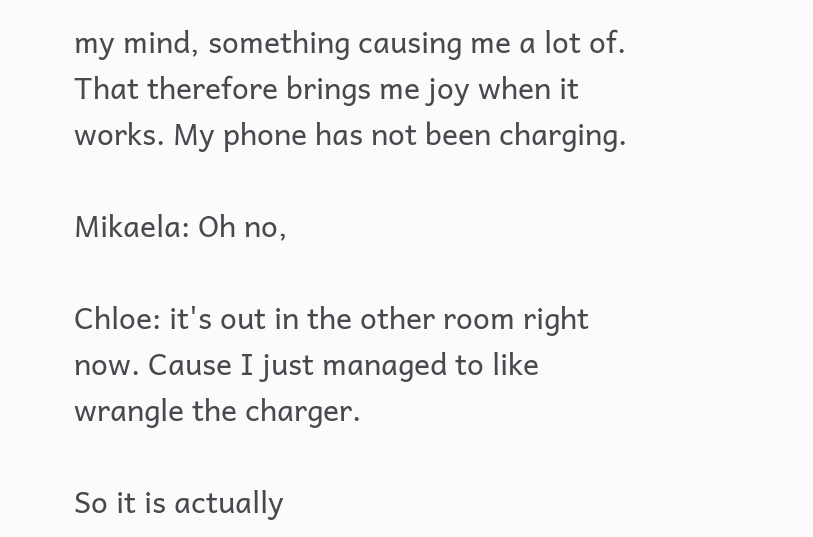my mind, something causing me a lot of. That therefore brings me joy when it works. My phone has not been charging.

Mikaela: Oh no,

Chloe: it's out in the other room right now. Cause I just managed to like wrangle the charger.

So it is actually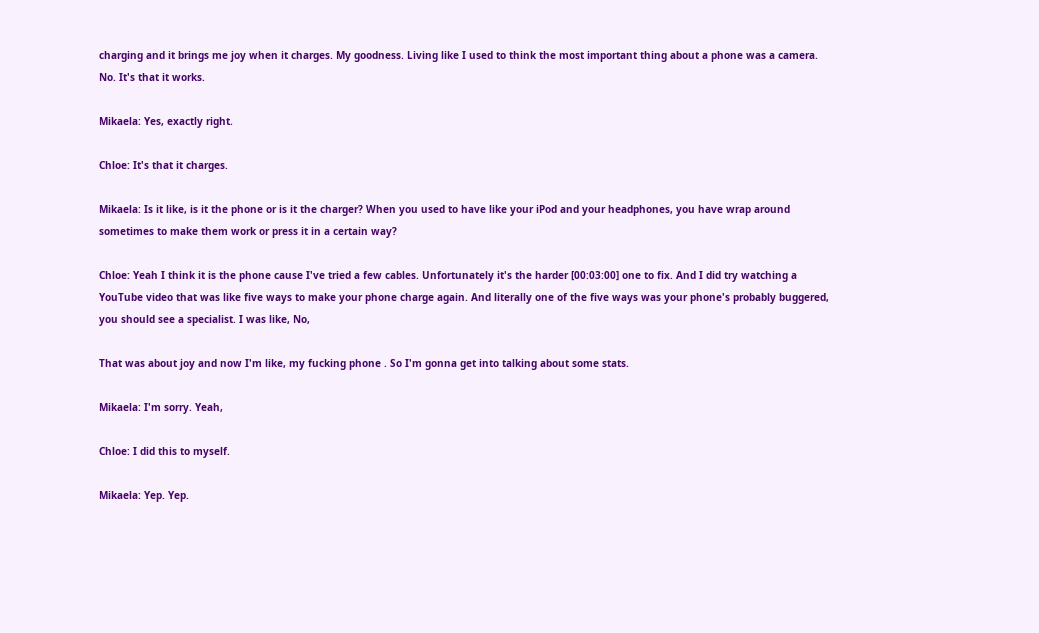charging and it brings me joy when it charges. My goodness. Living like I used to think the most important thing about a phone was a camera. No. It's that it works.

Mikaela: Yes, exactly right.

Chloe: It's that it charges.

Mikaela: Is it like, is it the phone or is it the charger? When you used to have like your iPod and your headphones, you have wrap around sometimes to make them work or press it in a certain way?

Chloe: Yeah I think it is the phone cause I've tried a few cables. Unfortunately it's the harder [00:03:00] one to fix. And I did try watching a YouTube video that was like five ways to make your phone charge again. And literally one of the five ways was your phone's probably buggered, you should see a specialist. I was like, No,

That was about joy and now I'm like, my fucking phone . So I'm gonna get into talking about some stats.

Mikaela: I'm sorry. Yeah,

Chloe: I did this to myself.

Mikaela: Yep. Yep.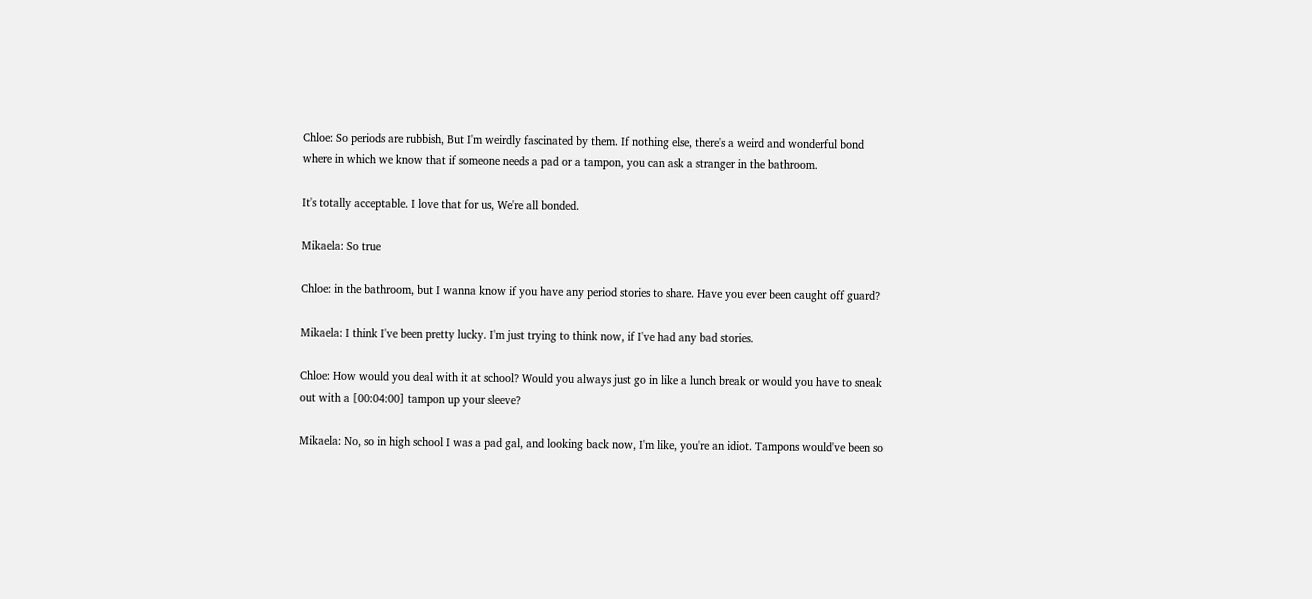Chloe: So periods are rubbish, But I'm weirdly fascinated by them. If nothing else, there's a weird and wonderful bond where in which we know that if someone needs a pad or a tampon, you can ask a stranger in the bathroom.

It's totally acceptable. I love that for us, We're all bonded.

Mikaela: So true

Chloe: in the bathroom, but I wanna know if you have any period stories to share. Have you ever been caught off guard?

Mikaela: I think I've been pretty lucky. I'm just trying to think now, if I've had any bad stories.

Chloe: How would you deal with it at school? Would you always just go in like a lunch break or would you have to sneak out with a [00:04:00] tampon up your sleeve?

Mikaela: No, so in high school I was a pad gal, and looking back now, I'm like, you're an idiot. Tampons would've been so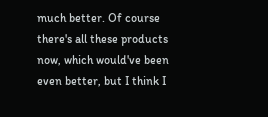much better. Of course there's all these products now, which would've been even better, but I think I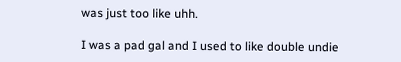was just too like uhh.

I was a pad gal and I used to like double undie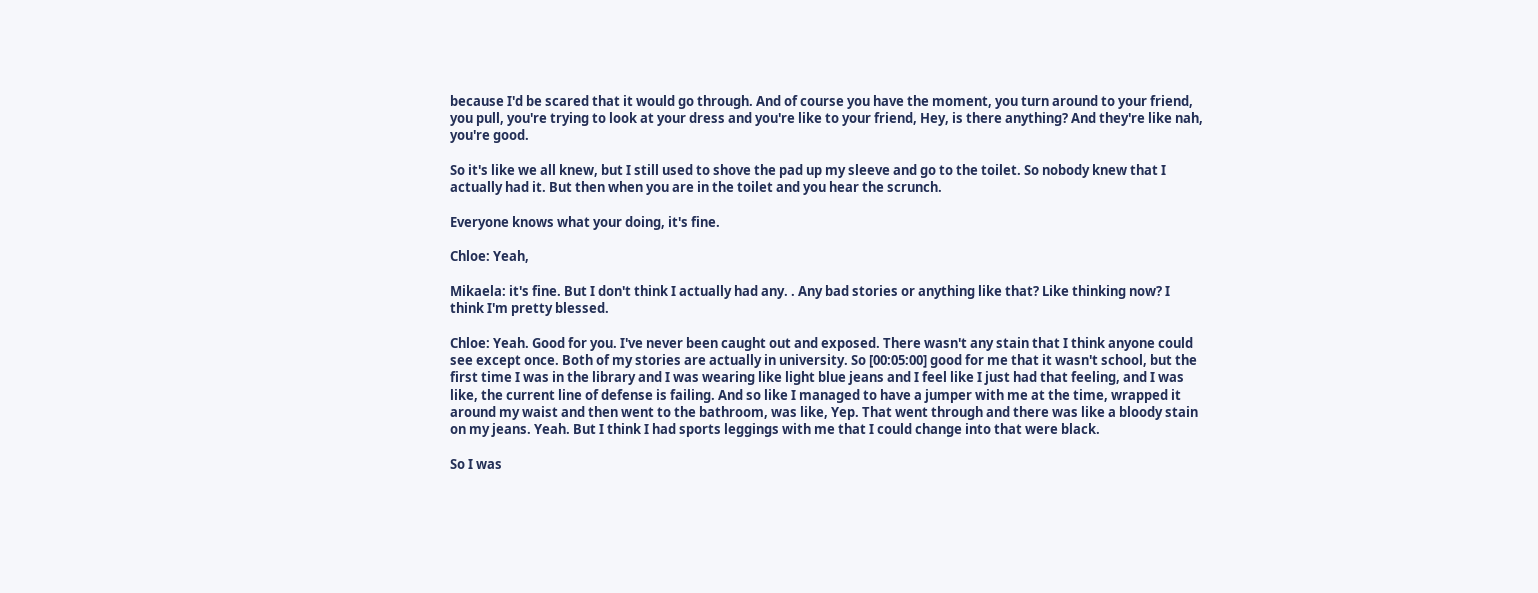because I'd be scared that it would go through. And of course you have the moment, you turn around to your friend, you pull, you're trying to look at your dress and you're like to your friend, Hey, is there anything? And they're like nah, you're good.

So it's like we all knew, but I still used to shove the pad up my sleeve and go to the toilet. So nobody knew that I actually had it. But then when you are in the toilet and you hear the scrunch.

Everyone knows what your doing, it's fine.

Chloe: Yeah,

Mikaela: it's fine. But I don't think I actually had any. . Any bad stories or anything like that? Like thinking now? I think I'm pretty blessed.

Chloe: Yeah. Good for you. I've never been caught out and exposed. There wasn't any stain that I think anyone could see except once. Both of my stories are actually in university. So [00:05:00] good for me that it wasn't school, but the first time I was in the library and I was wearing like light blue jeans and I feel like I just had that feeling, and I was like, the current line of defense is failing. And so like I managed to have a jumper with me at the time, wrapped it around my waist and then went to the bathroom, was like, Yep. That went through and there was like a bloody stain on my jeans. Yeah. But I think I had sports leggings with me that I could change into that were black.

So I was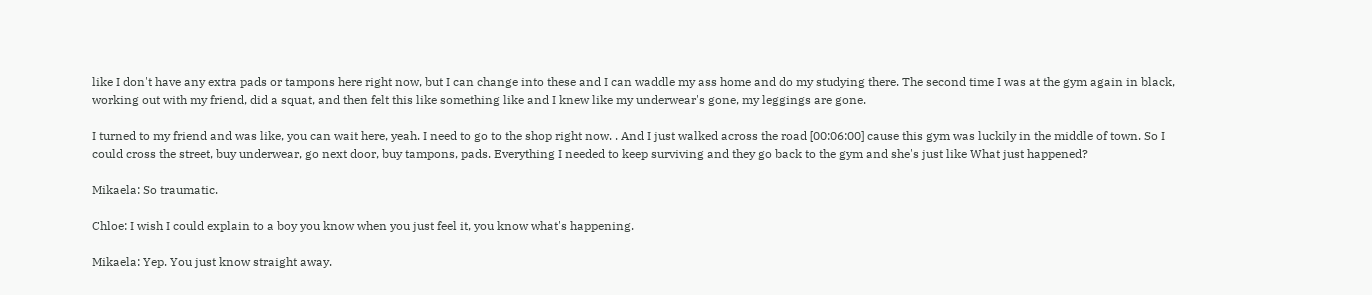like I don't have any extra pads or tampons here right now, but I can change into these and I can waddle my ass home and do my studying there. The second time I was at the gym again in black, working out with my friend, did a squat, and then felt this like something like and I knew like my underwear's gone, my leggings are gone.

I turned to my friend and was like, you can wait here, yeah. I need to go to the shop right now. . And I just walked across the road [00:06:00] cause this gym was luckily in the middle of town. So I could cross the street, buy underwear, go next door, buy tampons, pads. Everything I needed to keep surviving and they go back to the gym and she's just like What just happened?

Mikaela: So traumatic.

Chloe: I wish I could explain to a boy you know when you just feel it, you know what's happening.

Mikaela: Yep. You just know straight away.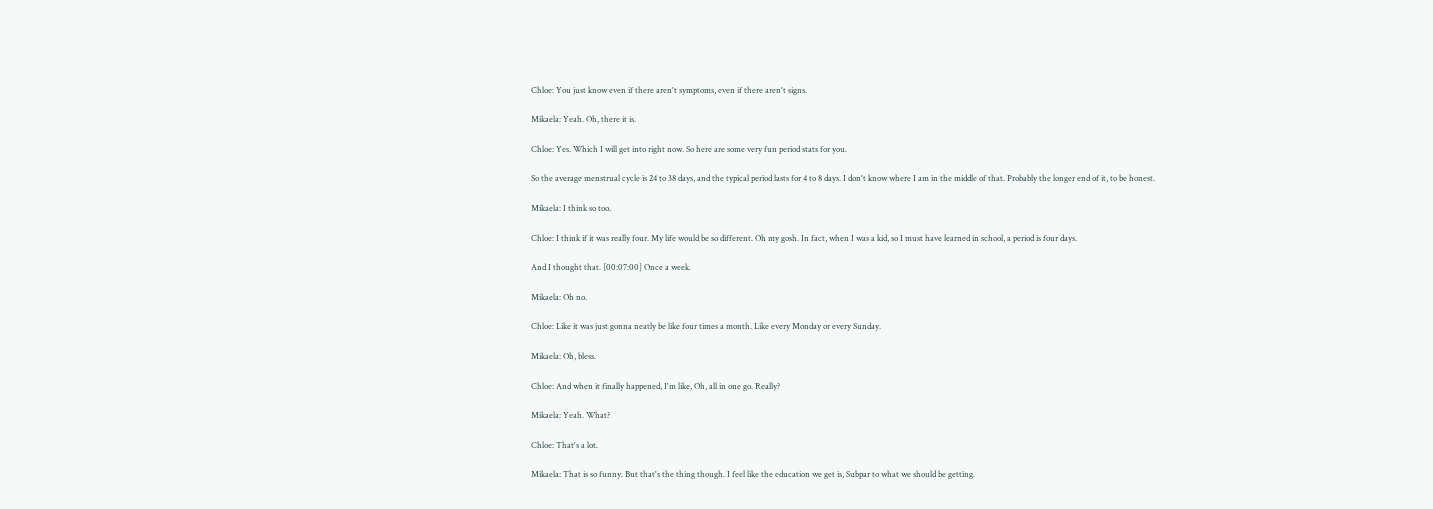Chloe: You just know even if there aren't symptoms, even if there aren't signs.

Mikaela: Yeah. Oh, there it is.

Chloe: Yes. Which I will get into right now. So here are some very fun period stats for you.

So the average menstrual cycle is 24 to 38 days, and the typical period lasts for 4 to 8 days. I don't know where I am in the middle of that. Probably the longer end of it, to be honest.

Mikaela: I think so too.

Chloe: I think if it was really four. My life would be so different. Oh my gosh. In fact, when I was a kid, so I must have learned in school, a period is four days.

And I thought that. [00:07:00] Once a week.

Mikaela: Oh no.

Chloe: Like it was just gonna neatly be like four times a month. Like every Monday or every Sunday.

Mikaela: Oh, bless.

Chloe: And when it finally happened, I'm like, Oh, all in one go. Really?

Mikaela: Yeah. What?

Chloe: That's a lot.

Mikaela: That is so funny. But that's the thing though. I feel like the education we get is, Subpar to what we should be getting.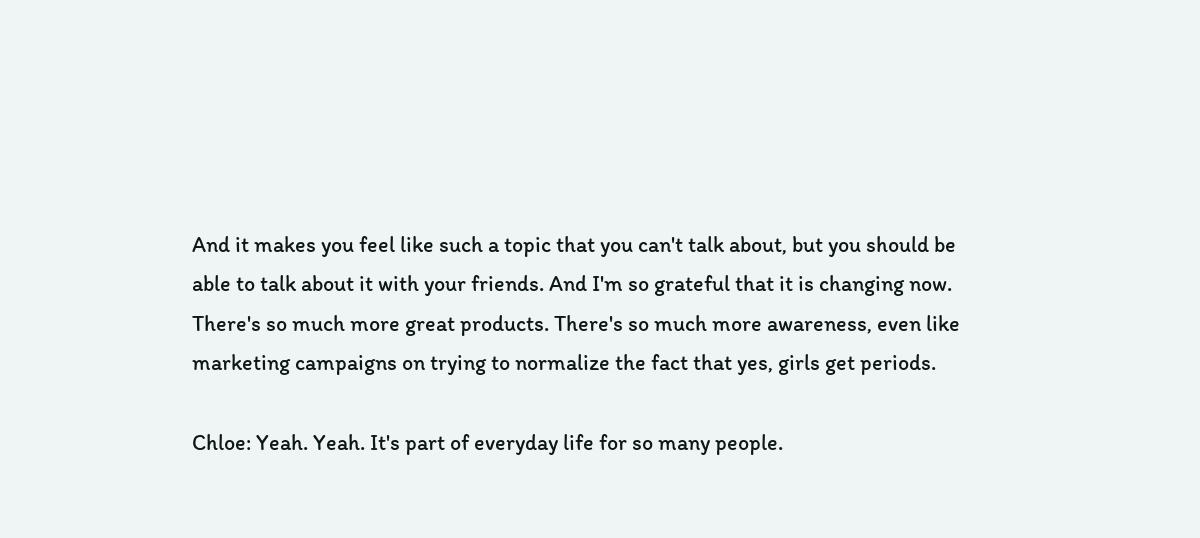And it makes you feel like such a topic that you can't talk about, but you should be able to talk about it with your friends. And I'm so grateful that it is changing now. There's so much more great products. There's so much more awareness, even like marketing campaigns on trying to normalize the fact that yes, girls get periods.

Chloe: Yeah. Yeah. It's part of everyday life for so many people.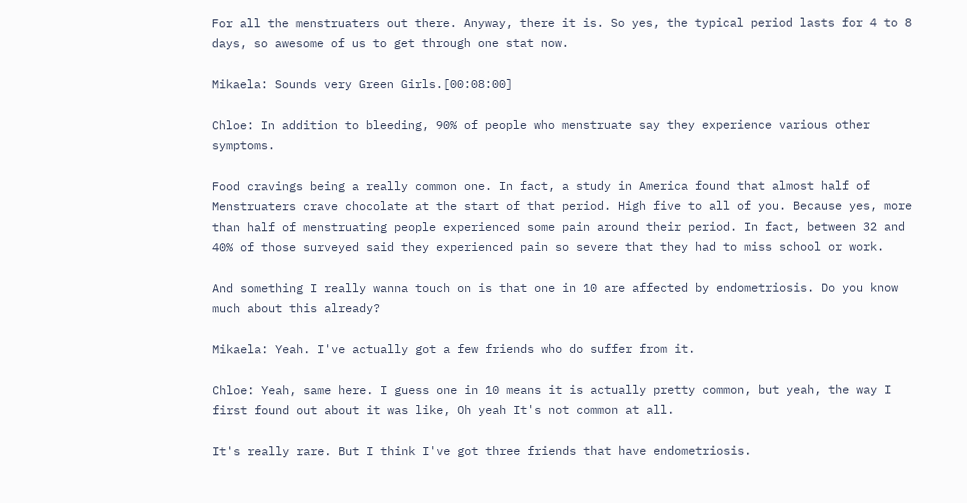For all the menstruaters out there. Anyway, there it is. So yes, the typical period lasts for 4 to 8 days, so awesome of us to get through one stat now.

Mikaela: Sounds very Green Girls.[00:08:00]

Chloe: In addition to bleeding, 90% of people who menstruate say they experience various other symptoms.

Food cravings being a really common one. In fact, a study in America found that almost half of Menstruaters crave chocolate at the start of that period. High five to all of you. Because yes, more than half of menstruating people experienced some pain around their period. In fact, between 32 and 40% of those surveyed said they experienced pain so severe that they had to miss school or work.

And something I really wanna touch on is that one in 10 are affected by endometriosis. Do you know much about this already?

Mikaela: Yeah. I've actually got a few friends who do suffer from it.

Chloe: Yeah, same here. I guess one in 10 means it is actually pretty common, but yeah, the way I first found out about it was like, Oh yeah It's not common at all.

It's really rare. But I think I've got three friends that have endometriosis.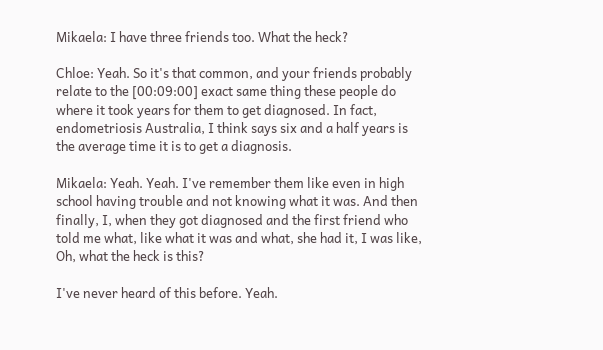Mikaela: I have three friends too. What the heck?

Chloe: Yeah. So it's that common, and your friends probably relate to the [00:09:00] exact same thing these people do where it took years for them to get diagnosed. In fact, endometriosis Australia, I think says six and a half years is the average time it is to get a diagnosis.

Mikaela: Yeah. Yeah. I've remember them like even in high school having trouble and not knowing what it was. And then finally, I, when they got diagnosed and the first friend who told me what, like what it was and what, she had it, I was like, Oh, what the heck is this?

I've never heard of this before. Yeah.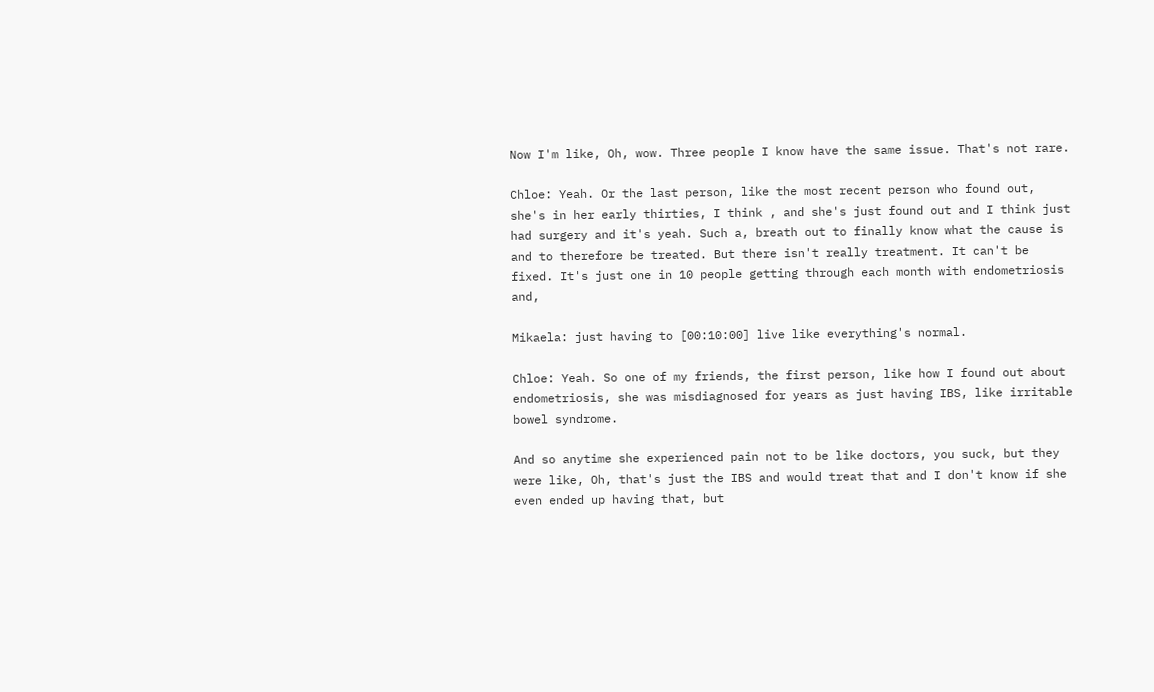Now I'm like, Oh, wow. Three people I know have the same issue. That's not rare.

Chloe: Yeah. Or the last person, like the most recent person who found out, she's in her early thirties, I think , and she's just found out and I think just had surgery and it's yeah. Such a, breath out to finally know what the cause is and to therefore be treated. But there isn't really treatment. It can't be fixed. It's just one in 10 people getting through each month with endometriosis and,

Mikaela: just having to [00:10:00] live like everything's normal.

Chloe: Yeah. So one of my friends, the first person, like how I found out about endometriosis, she was misdiagnosed for years as just having IBS, like irritable bowel syndrome.

And so anytime she experienced pain not to be like doctors, you suck, but they were like, Oh, that's just the IBS and would treat that and I don't know if she even ended up having that, but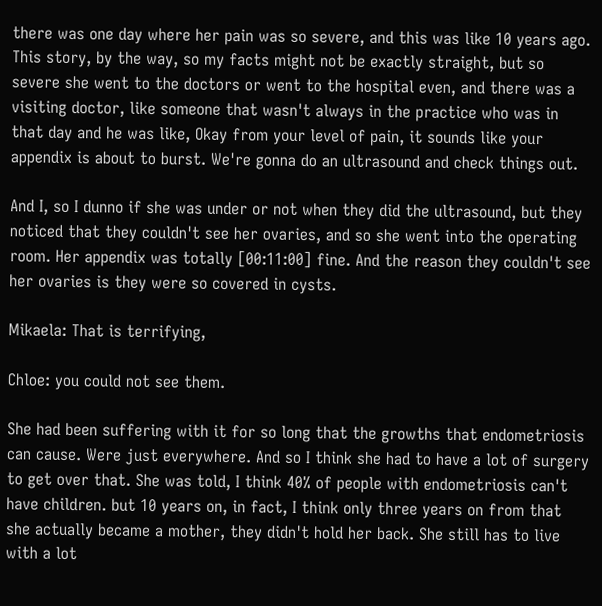there was one day where her pain was so severe, and this was like 10 years ago. This story, by the way, so my facts might not be exactly straight, but so severe she went to the doctors or went to the hospital even, and there was a visiting doctor, like someone that wasn't always in the practice who was in that day and he was like, Okay from your level of pain, it sounds like your appendix is about to burst. We're gonna do an ultrasound and check things out.

And I, so I dunno if she was under or not when they did the ultrasound, but they noticed that they couldn't see her ovaries, and so she went into the operating room. Her appendix was totally [00:11:00] fine. And the reason they couldn't see her ovaries is they were so covered in cysts.

Mikaela: That is terrifying,

Chloe: you could not see them.

She had been suffering with it for so long that the growths that endometriosis can cause. Were just everywhere. And so I think she had to have a lot of surgery to get over that. She was told, I think 40% of people with endometriosis can't have children. but 10 years on, in fact, I think only three years on from that she actually became a mother, they didn't hold her back. She still has to live with a lot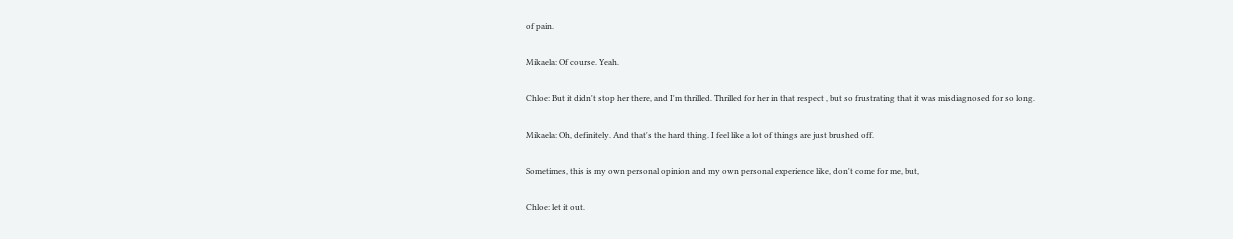of pain.

Mikaela: Of course. Yeah.

Chloe: But it didn't stop her there, and I'm thrilled. Thrilled for her in that respect , but so frustrating that it was misdiagnosed for so long.

Mikaela: Oh, definitely. And that's the hard thing. I feel like a lot of things are just brushed off.

Sometimes, this is my own personal opinion and my own personal experience like, don't come for me, but,

Chloe: let it out.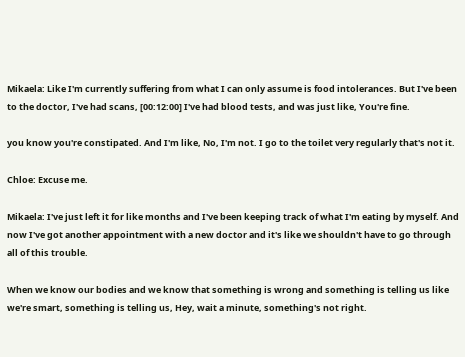Mikaela: Like I'm currently suffering from what I can only assume is food intolerances. But I've been to the doctor, I've had scans, [00:12:00] I've had blood tests, and was just like, You're fine.

you know you're constipated. And I'm like, No, I'm not. I go to the toilet very regularly that's not it.

Chloe: Excuse me.

Mikaela: I've just left it for like months and I've been keeping track of what I'm eating by myself. And now I've got another appointment with a new doctor and it's like we shouldn't have to go through all of this trouble.

When we know our bodies and we know that something is wrong and something is telling us like we're smart, something is telling us, Hey, wait a minute, something's not right.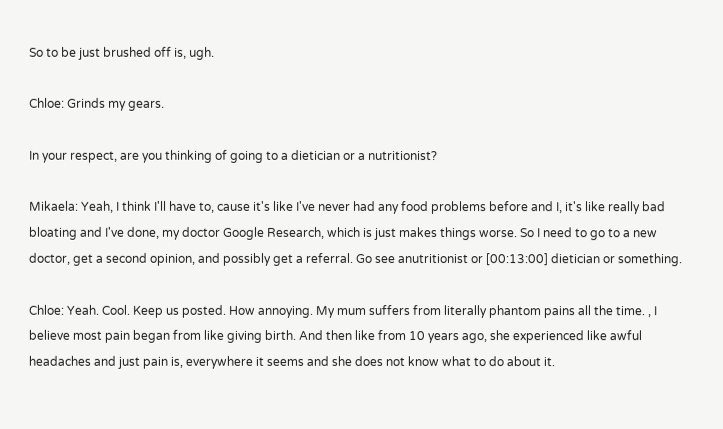So to be just brushed off is, ugh.

Chloe: Grinds my gears.

In your respect, are you thinking of going to a dietician or a nutritionist?

Mikaela: Yeah, I think I'll have to, cause it's like I've never had any food problems before and I, it's like really bad bloating and I've done, my doctor Google Research, which is just makes things worse. So I need to go to a new doctor, get a second opinion, and possibly get a referral. Go see anutritionist or [00:13:00] dietician or something.

Chloe: Yeah. Cool. Keep us posted. How annoying. My mum suffers from literally phantom pains all the time. , I believe most pain began from like giving birth. And then like from 10 years ago, she experienced like awful headaches and just pain is, everywhere it seems and she does not know what to do about it.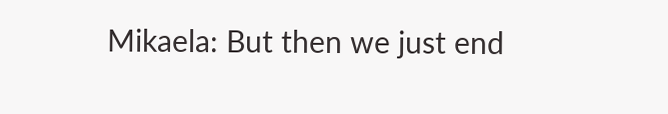Mikaela: But then we just end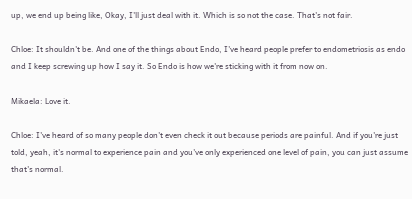up, we end up being like, Okay, I'll just deal with it. Which is so not the case. That's not fair.

Chloe: It shouldn't be. And one of the things about Endo, I've heard people prefer to endometriosis as endo and I keep screwing up how I say it. So Endo is how we're sticking with it from now on.

Mikaela: Love it.

Chloe: I've heard of so many people don't even check it out because periods are painful. And if you're just told, yeah, it's normal to experience pain and you've only experienced one level of pain, you can just assume that's normal.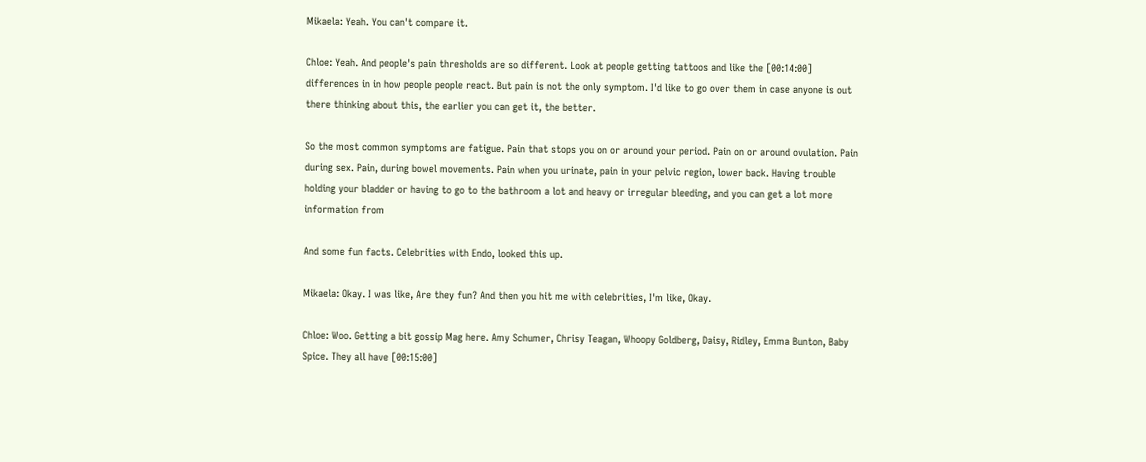Mikaela: Yeah. You can't compare it.

Chloe: Yeah. And people's pain thresholds are so different. Look at people getting tattoos and like the [00:14:00] differences in in how people people react. But pain is not the only symptom. I'd like to go over them in case anyone is out there thinking about this, the earlier you can get it, the better.

So the most common symptoms are fatigue. Pain that stops you on or around your period. Pain on or around ovulation. Pain during sex. Pain, during bowel movements. Pain when you urinate, pain in your pelvic region, lower back. Having trouble holding your bladder or having to go to the bathroom a lot and heavy or irregular bleeding, and you can get a lot more information from

And some fun facts. Celebrities with Endo, looked this up.

Mikaela: Okay. I was like, Are they fun? And then you hit me with celebrities, I'm like, Okay.

Chloe: Woo. Getting a bit gossip Mag here. Amy Schumer, Chrisy Teagan, Whoopy Goldberg, Daisy, Ridley, Emma Bunton, Baby Spice. They all have [00:15:00]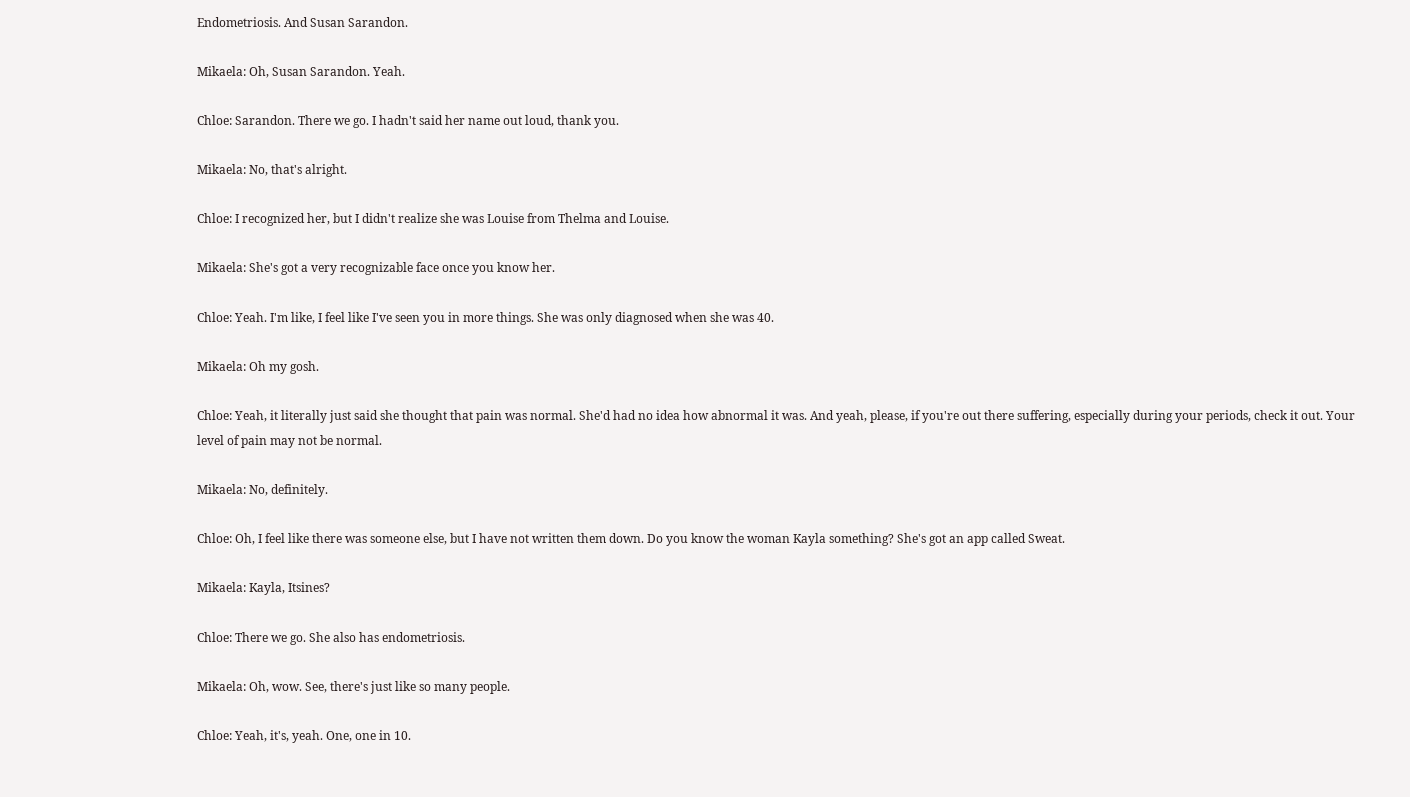Endometriosis. And Susan Sarandon.

Mikaela: Oh, Susan Sarandon. Yeah.

Chloe: Sarandon. There we go. I hadn't said her name out loud, thank you.

Mikaela: No, that's alright.

Chloe: I recognized her, but I didn't realize she was Louise from Thelma and Louise.

Mikaela: She's got a very recognizable face once you know her.

Chloe: Yeah. I'm like, I feel like I've seen you in more things. She was only diagnosed when she was 40.

Mikaela: Oh my gosh.

Chloe: Yeah, it literally just said she thought that pain was normal. She'd had no idea how abnormal it was. And yeah, please, if you're out there suffering, especially during your periods, check it out. Your level of pain may not be normal.

Mikaela: No, definitely.

Chloe: Oh, I feel like there was someone else, but I have not written them down. Do you know the woman Kayla something? She's got an app called Sweat.

Mikaela: Kayla, Itsines?

Chloe: There we go. She also has endometriosis.

Mikaela: Oh, wow. See, there's just like so many people.

Chloe: Yeah, it's, yeah. One, one in 10.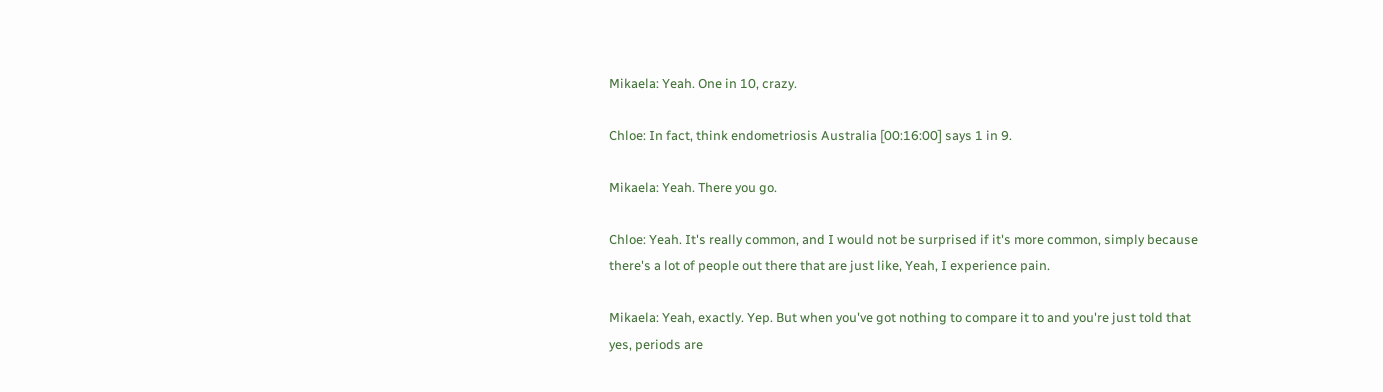Mikaela: Yeah. One in 10, crazy.

Chloe: In fact, think endometriosis Australia [00:16:00] says 1 in 9.

Mikaela: Yeah. There you go.

Chloe: Yeah. It's really common, and I would not be surprised if it's more common, simply because there's a lot of people out there that are just like, Yeah, I experience pain.

Mikaela: Yeah, exactly. Yep. But when you've got nothing to compare it to and you're just told that yes, periods are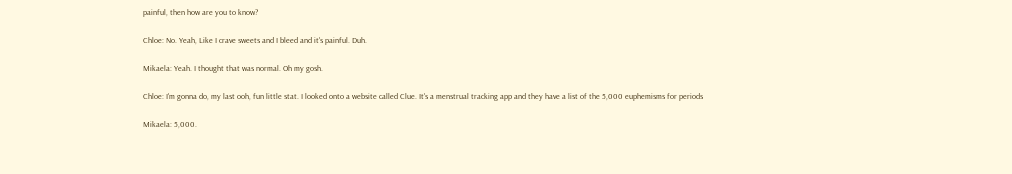painful, then how are you to know?

Chloe: No. Yeah, Like I crave sweets and I bleed and it's painful. Duh.

Mikaela: Yeah. I thought that was normal. Oh my gosh.

Chloe: I'm gonna do, my last ooh, fun little stat. I looked onto a website called Clue. It's a menstrual tracking app and they have a list of the 5,000 euphemisms for periods

Mikaela: 5,000.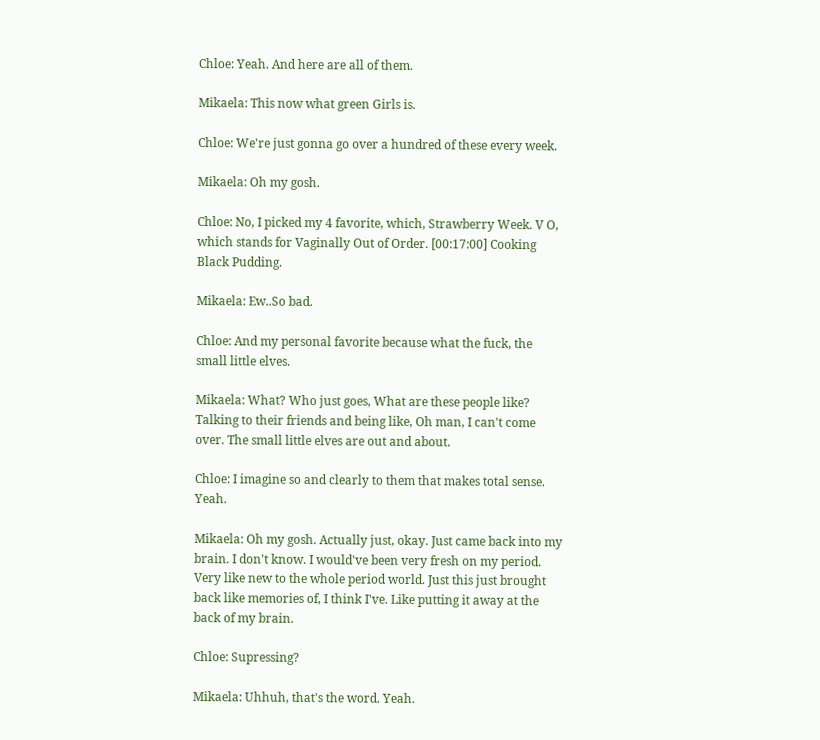Chloe: Yeah. And here are all of them.

Mikaela: This now what green Girls is.

Chloe: We're just gonna go over a hundred of these every week.

Mikaela: Oh my gosh.

Chloe: No, I picked my 4 favorite, which, Strawberry Week. V O, which stands for Vaginally Out of Order. [00:17:00] Cooking Black Pudding.

Mikaela: Ew..So bad.

Chloe: And my personal favorite because what the fuck, the small little elves.

Mikaela: What? Who just goes, What are these people like? Talking to their friends and being like, Oh man, I can't come over. The small little elves are out and about.

Chloe: I imagine so and clearly to them that makes total sense. Yeah.

Mikaela: Oh my gosh. Actually just, okay. Just came back into my brain. I don't know. I would've been very fresh on my period. Very like new to the whole period world. Just this just brought back like memories of, I think I've. Like putting it away at the back of my brain.

Chloe: Supressing?

Mikaela: Uhhuh, that's the word. Yeah.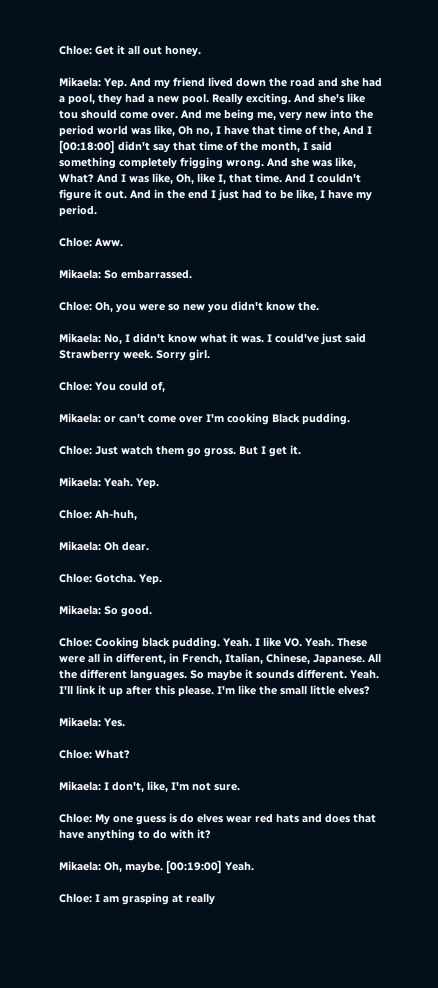Chloe: Get it all out honey.

Mikaela: Yep. And my friend lived down the road and she had a pool, they had a new pool. Really exciting. And she's like tou should come over. And me being me, very new into the period world was like, Oh no, I have that time of the, And I [00:18:00] didn't say that time of the month, I said something completely frigging wrong. And she was like, What? And I was like, Oh, like I, that time. And I couldn't figure it out. And in the end I just had to be like, I have my period.

Chloe: Aww.

Mikaela: So embarrassed.

Chloe: Oh, you were so new you didn't know the.

Mikaela: No, I didn't know what it was. I could've just said Strawberry week. Sorry girl.

Chloe: You could of,

Mikaela: or can't come over I'm cooking Black pudding.

Chloe: Just watch them go gross. But I get it.

Mikaela: Yeah. Yep.

Chloe: Ah-huh,

Mikaela: Oh dear.

Chloe: Gotcha. Yep.

Mikaela: So good.

Chloe: Cooking black pudding. Yeah. I like VO. Yeah. These were all in different, in French, Italian, Chinese, Japanese. All the different languages. So maybe it sounds different. Yeah. I'll link it up after this please. I'm like the small little elves?

Mikaela: Yes.

Chloe: What?

Mikaela: I don't, like, I'm not sure.

Chloe: My one guess is do elves wear red hats and does that have anything to do with it?

Mikaela: Oh, maybe. [00:19:00] Yeah.

Chloe: I am grasping at really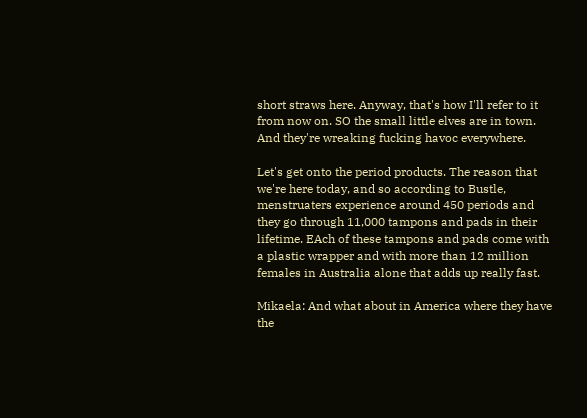short straws here. Anyway, that's how I'll refer to it from now on. SO the small little elves are in town. And they're wreaking fucking havoc everywhere.

Let's get onto the period products. The reason that we're here today, and so according to Bustle, menstruaters experience around 450 periods and they go through 11,000 tampons and pads in their lifetime. EAch of these tampons and pads come with a plastic wrapper and with more than 12 million females in Australia alone that adds up really fast.

Mikaela: And what about in America where they have the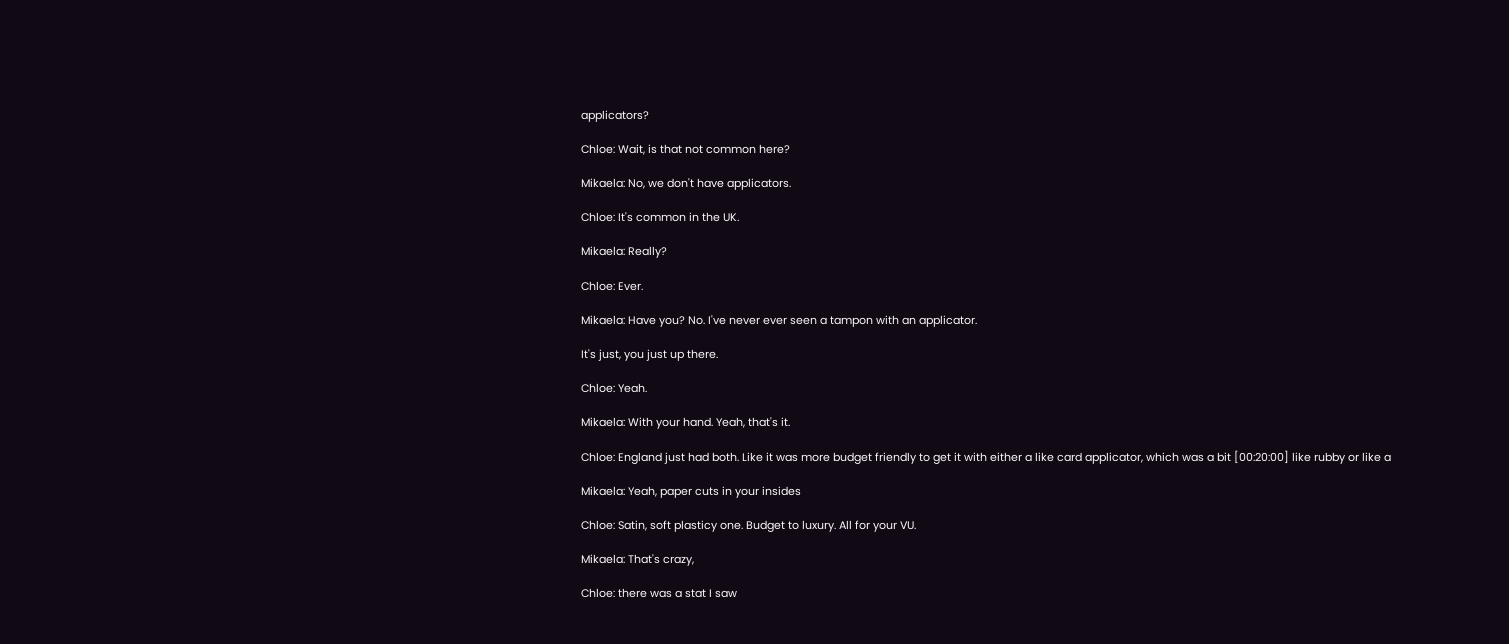applicators?

Chloe: Wait, is that not common here?

Mikaela: No, we don't have applicators.

Chloe: It's common in the UK.

Mikaela: Really?

Chloe: Ever.

Mikaela: Have you? No. I've never ever seen a tampon with an applicator.

It's just, you just up there.

Chloe: Yeah.

Mikaela: With your hand. Yeah, that's it.

Chloe: England just had both. Like it was more budget friendly to get it with either a like card applicator, which was a bit [00:20:00] like rubby or like a

Mikaela: Yeah, paper cuts in your insides

Chloe: Satin, soft plasticy one. Budget to luxury. All for your VU.

Mikaela: That's crazy,

Chloe: there was a stat I saw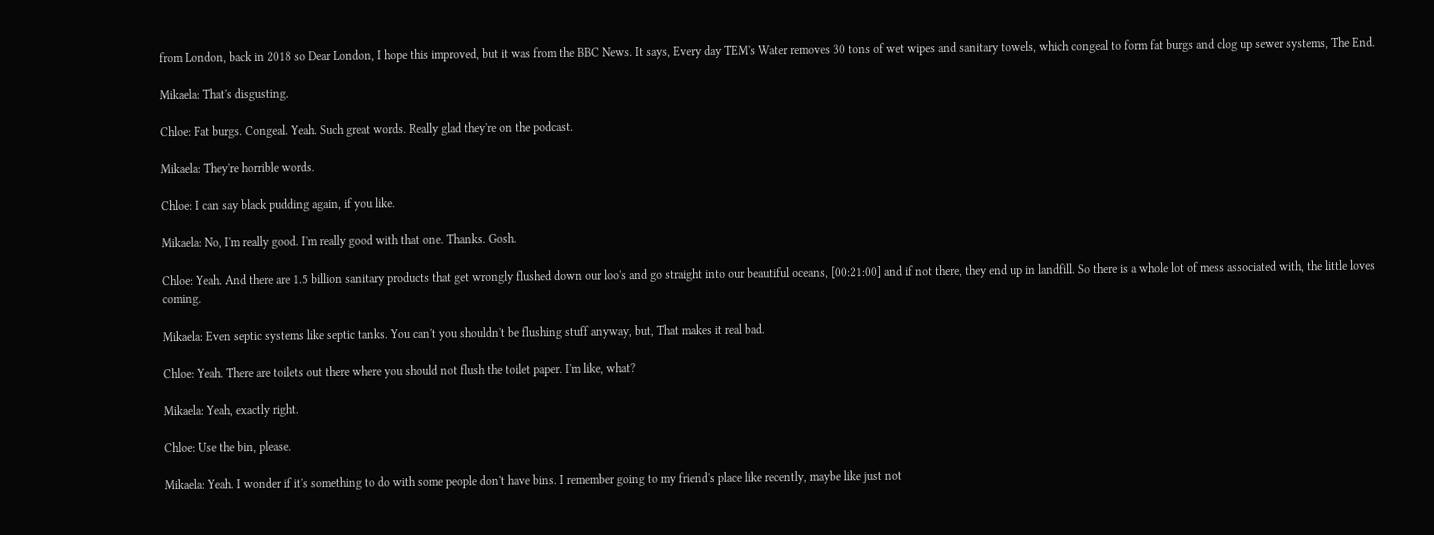from London, back in 2018 so Dear London, I hope this improved, but it was from the BBC News. It says, Every day TEM's Water removes 30 tons of wet wipes and sanitary towels, which congeal to form fat burgs and clog up sewer systems, The End.

Mikaela: That's disgusting.

Chloe: Fat burgs. Congeal. Yeah. Such great words. Really glad they're on the podcast.

Mikaela: They're horrible words.

Chloe: I can say black pudding again, if you like.

Mikaela: No, I'm really good. I'm really good with that one. Thanks. Gosh.

Chloe: Yeah. And there are 1.5 billion sanitary products that get wrongly flushed down our loo's and go straight into our beautiful oceans, [00:21:00] and if not there, they end up in landfill. So there is a whole lot of mess associated with, the little loves coming.

Mikaela: Even septic systems like septic tanks. You can't you shouldn't be flushing stuff anyway, but, That makes it real bad.

Chloe: Yeah. There are toilets out there where you should not flush the toilet paper. I'm like, what?

Mikaela: Yeah, exactly right.

Chloe: Use the bin, please.

Mikaela: Yeah. I wonder if it's something to do with some people don't have bins. I remember going to my friend's place like recently, maybe like just not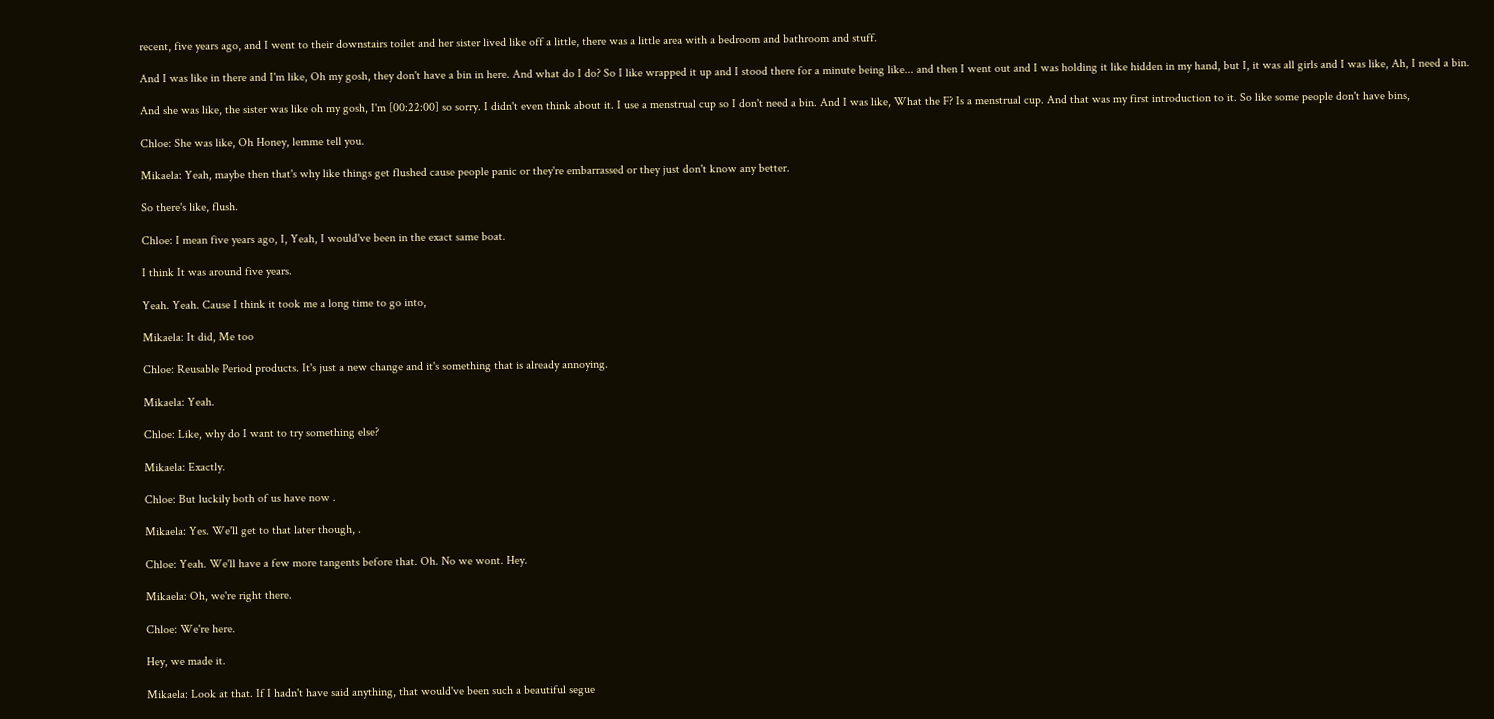recent, five years ago, and I went to their downstairs toilet and her sister lived like off a little, there was a little area with a bedroom and bathroom and stuff.

And I was like in there and I'm like, Oh my gosh, they don't have a bin in here. And what do I do? So I like wrapped it up and I stood there for a minute being like... and then I went out and I was holding it like hidden in my hand, but I, it was all girls and I was like, Ah, I need a bin.

And she was like, the sister was like oh my gosh, I'm [00:22:00] so sorry. I didn't even think about it. I use a menstrual cup so I don't need a bin. And I was like, What the F? Is a menstrual cup. And that was my first introduction to it. So like some people don't have bins,

Chloe: She was like, Oh Honey, lemme tell you.

Mikaela: Yeah, maybe then that's why like things get flushed cause people panic or they're embarrassed or they just don't know any better.

So there's like, flush.

Chloe: I mean five years ago, I, Yeah, I would've been in the exact same boat.

I think It was around five years.

Yeah. Yeah. Cause I think it took me a long time to go into,

Mikaela: It did, Me too

Chloe: Reusable Period products. It's just a new change and it's something that is already annoying.

Mikaela: Yeah.

Chloe: Like, why do I want to try something else?

Mikaela: Exactly.

Chloe: But luckily both of us have now .

Mikaela: Yes. We'll get to that later though, .

Chloe: Yeah. We'll have a few more tangents before that. Oh. No we wont. Hey.

Mikaela: Oh, we're right there.

Chloe: We're here.

Hey, we made it.

Mikaela: Look at that. If I hadn't have said anything, that would've been such a beautiful segue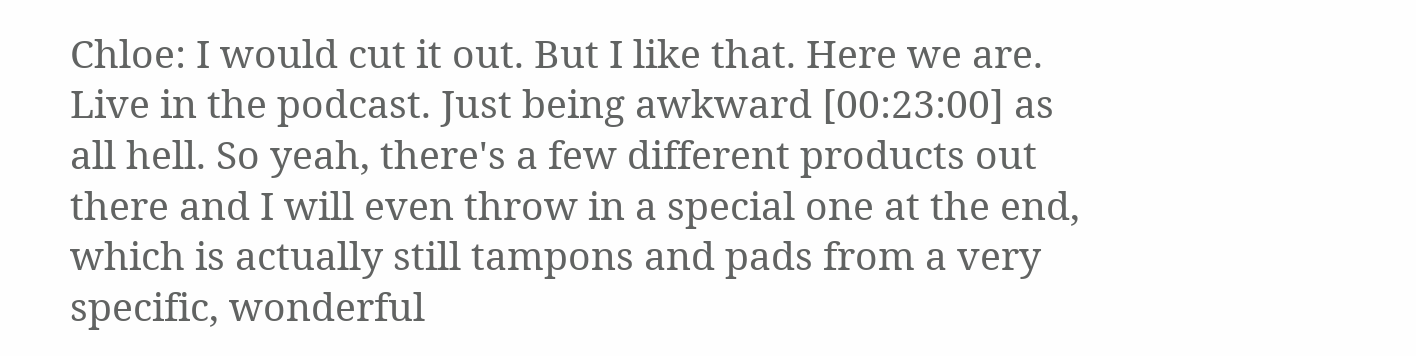Chloe: I would cut it out. But I like that. Here we are. Live in the podcast. Just being awkward [00:23:00] as all hell. So yeah, there's a few different products out there and I will even throw in a special one at the end, which is actually still tampons and pads from a very specific, wonderful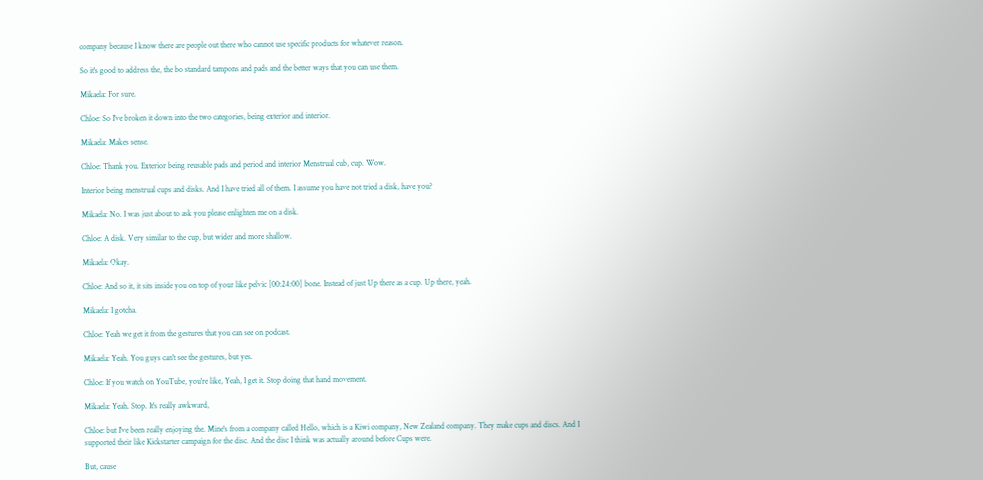company because I know there are people out there who cannot use specific products for whatever reason.

So it's good to address the, the bo standard tampons and pads and the better ways that you can use them.

Mikaela: For sure.

Chloe: So I've broken it down into the two categories, being exterior and interior.

Mikaela: Makes sense.

Chloe: Thank you. Exterior being reusable pads and period and interior Menstrual cub, cup. Wow.

Interior being menstrual cups and disks. And I have tried all of them. I assume you have not tried a disk, have you?

Mikaela: No. I was just about to ask you please enlighten me on a disk.

Chloe: A disk. Very similar to the cup, but wider and more shallow.

Mikaela: Okay.

Chloe: And so it, it sits inside you on top of your like pelvic [00:24:00] bone. Instead of just Up there as a cup. Up there, yeah.

Mikaela: I gotcha.

Chloe: Yeah we get it from the gestures that you can see on podcast.

Mikaela: Yeah. You guys can't see the gestures, but yes.

Chloe: If you watch on YouTube, you're like, Yeah, I get it. Stop doing that hand movement.

Mikaela: Yeah. Stop. It's really awkward,

Chloe: but I've been really enjoying the. Mine's from a company called Hello, which is a Kiwi company, New Zealand company. They make cups and discs. And I supported their like Kickstarter campaign for the disc. And the disc I think was actually around before Cups were.

But, cause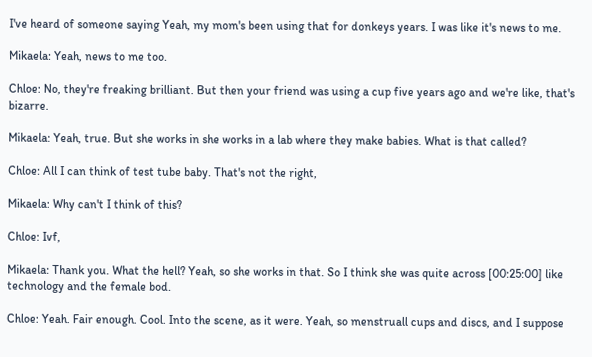I've heard of someone saying Yeah, my mom's been using that for donkeys years. I was like it's news to me.

Mikaela: Yeah, news to me too.

Chloe: No, they're freaking brilliant. But then your friend was using a cup five years ago and we're like, that's bizarre.

Mikaela: Yeah, true. But she works in she works in a lab where they make babies. What is that called?

Chloe: All I can think of test tube baby. That's not the right,

Mikaela: Why can't I think of this?

Chloe: Ivf,

Mikaela: Thank you. What the hell? Yeah, so she works in that. So I think she was quite across [00:25:00] like technology and the female bod.

Chloe: Yeah. Fair enough. Cool. Into the scene, as it were. Yeah, so menstruall cups and discs, and I suppose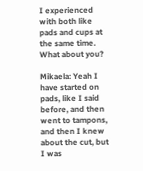I experienced with both like pads and cups at the same time. What about you?

Mikaela: Yeah I have started on pads, like I said before, and then went to tampons, and then I knew about the cut, but I was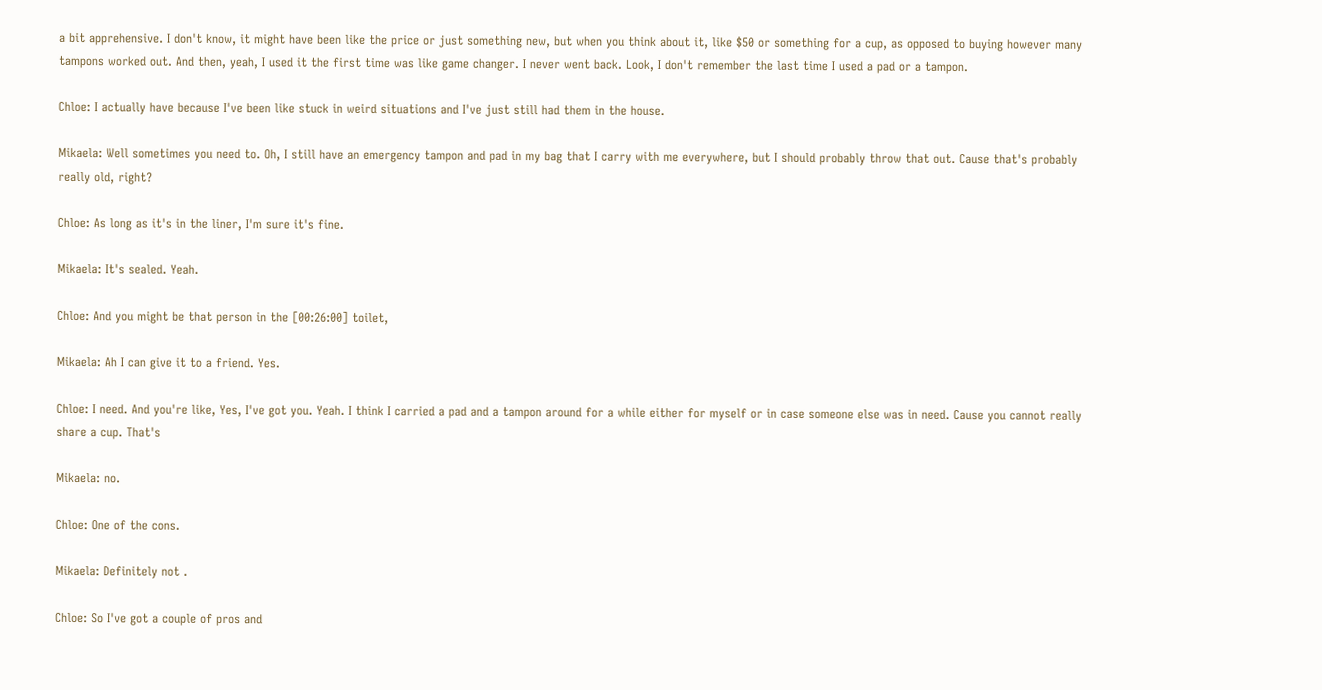a bit apprehensive. I don't know, it might have been like the price or just something new, but when you think about it, like $50 or something for a cup, as opposed to buying however many tampons worked out. And then, yeah, I used it the first time was like game changer. I never went back. Look, I don't remember the last time I used a pad or a tampon.

Chloe: I actually have because I've been like stuck in weird situations and I've just still had them in the house.

Mikaela: Well sometimes you need to. Oh, I still have an emergency tampon and pad in my bag that I carry with me everywhere, but I should probably throw that out. Cause that's probably really old, right?

Chloe: As long as it's in the liner, I'm sure it's fine.

Mikaela: It's sealed. Yeah.

Chloe: And you might be that person in the [00:26:00] toilet,

Mikaela: Ah I can give it to a friend. Yes.

Chloe: I need. And you're like, Yes, I've got you. Yeah. I think I carried a pad and a tampon around for a while either for myself or in case someone else was in need. Cause you cannot really share a cup. That's

Mikaela: no.

Chloe: One of the cons.

Mikaela: Definitely not .

Chloe: So I've got a couple of pros and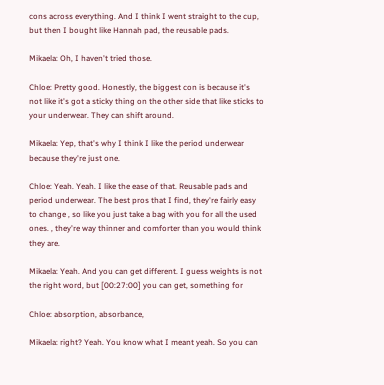cons across everything. And I think I went straight to the cup, but then I bought like Hannah pad, the reusable pads.

Mikaela: Oh, I haven't tried those.

Chloe: Pretty good. Honestly, the biggest con is because it's not like it's got a sticky thing on the other side that like sticks to your underwear. They can shift around.

Mikaela: Yep, that's why I think I like the period underwear because they're just one.

Chloe: Yeah. Yeah. I like the ease of that. Reusable pads and period underwear. The best pros that I find, they're fairly easy to change , so like you just take a bag with you for all the used ones. , they're way thinner and comforter than you would think they are.

Mikaela: Yeah. And you can get different. I guess weights is not the right word, but [00:27:00] you can get, something for

Chloe: absorption, absorbance,

Mikaela: right? Yeah. You know what I meant yeah. So you can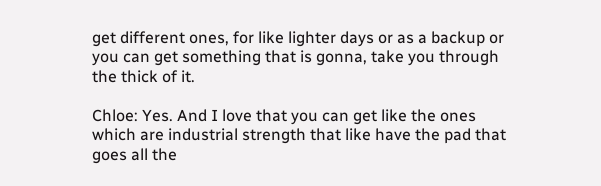get different ones, for like lighter days or as a backup or you can get something that is gonna, take you through the thick of it.

Chloe: Yes. And I love that you can get like the ones which are industrial strength that like have the pad that goes all the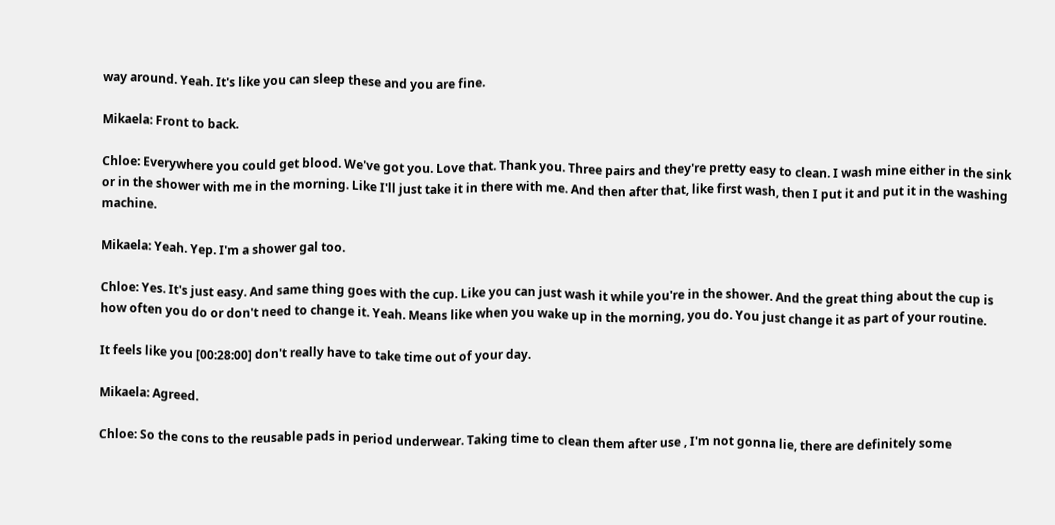way around. Yeah. It's like you can sleep these and you are fine.

Mikaela: Front to back.

Chloe: Everywhere you could get blood. We've got you. Love that. Thank you. Three pairs and they're pretty easy to clean. I wash mine either in the sink or in the shower with me in the morning. Like I'll just take it in there with me. And then after that, like first wash, then I put it and put it in the washing machine.

Mikaela: Yeah. Yep. I'm a shower gal too.

Chloe: Yes. It's just easy. And same thing goes with the cup. Like you can just wash it while you're in the shower. And the great thing about the cup is how often you do or don't need to change it. Yeah. Means like when you wake up in the morning, you do. You just change it as part of your routine.

It feels like you [00:28:00] don't really have to take time out of your day.

Mikaela: Agreed.

Chloe: So the cons to the reusable pads in period underwear. Taking time to clean them after use , I'm not gonna lie, there are definitely some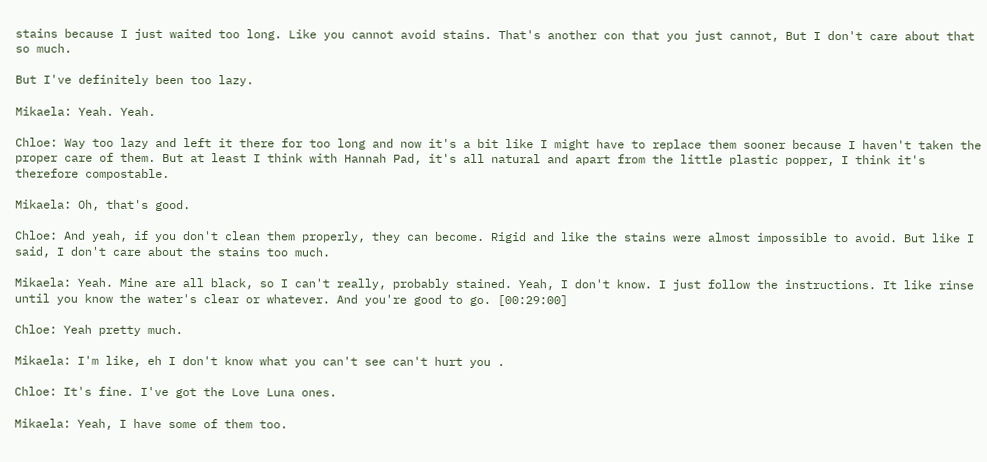stains because I just waited too long. Like you cannot avoid stains. That's another con that you just cannot, But I don't care about that so much.

But I've definitely been too lazy.

Mikaela: Yeah. Yeah.

Chloe: Way too lazy and left it there for too long and now it's a bit like I might have to replace them sooner because I haven't taken the proper care of them. But at least I think with Hannah Pad, it's all natural and apart from the little plastic popper, I think it's therefore compostable.

Mikaela: Oh, that's good.

Chloe: And yeah, if you don't clean them properly, they can become. Rigid and like the stains were almost impossible to avoid. But like I said, I don't care about the stains too much.

Mikaela: Yeah. Mine are all black, so I can't really, probably stained. Yeah, I don't know. I just follow the instructions. It like rinse until you know the water's clear or whatever. And you're good to go. [00:29:00]

Chloe: Yeah pretty much.

Mikaela: I'm like, eh I don't know what you can't see can't hurt you .

Chloe: It's fine. I've got the Love Luna ones.

Mikaela: Yeah, I have some of them too.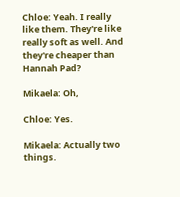Chloe: Yeah. I really like them. They're like really soft as well. And they're cheaper than Hannah Pad?

Mikaela: Oh,

Chloe: Yes.

Mikaela: Actually two things.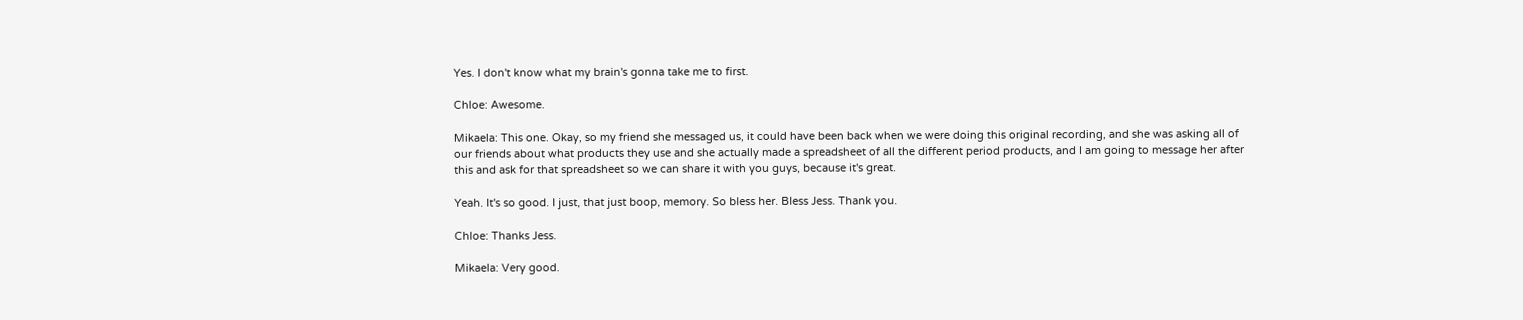Yes. I don't know what my brain's gonna take me to first.

Chloe: Awesome.

Mikaela: This one. Okay, so my friend she messaged us, it could have been back when we were doing this original recording, and she was asking all of our friends about what products they use and she actually made a spreadsheet of all the different period products, and I am going to message her after this and ask for that spreadsheet so we can share it with you guys, because it's great.

Yeah. It's so good. I just, that just boop, memory. So bless her. Bless Jess. Thank you.

Chloe: Thanks Jess.

Mikaela: Very good.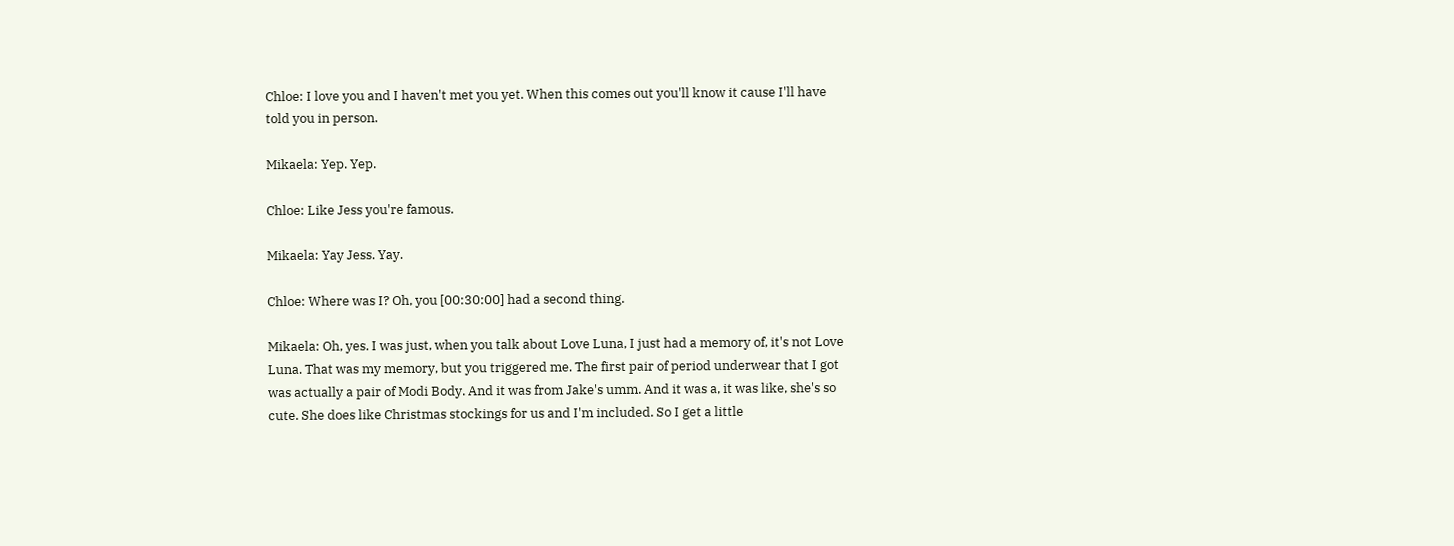Chloe: I love you and I haven't met you yet. When this comes out you'll know it cause I'll have told you in person.

Mikaela: Yep. Yep.

Chloe: Like Jess you're famous.

Mikaela: Yay Jess. Yay.

Chloe: Where was I? Oh, you [00:30:00] had a second thing.

Mikaela: Oh, yes. I was just, when you talk about Love Luna, I just had a memory of, it's not Love Luna. That was my memory, but you triggered me. The first pair of period underwear that I got was actually a pair of Modi Body. And it was from Jake's umm. And it was a, it was like, she's so cute. She does like Christmas stockings for us and I'm included. So I get a little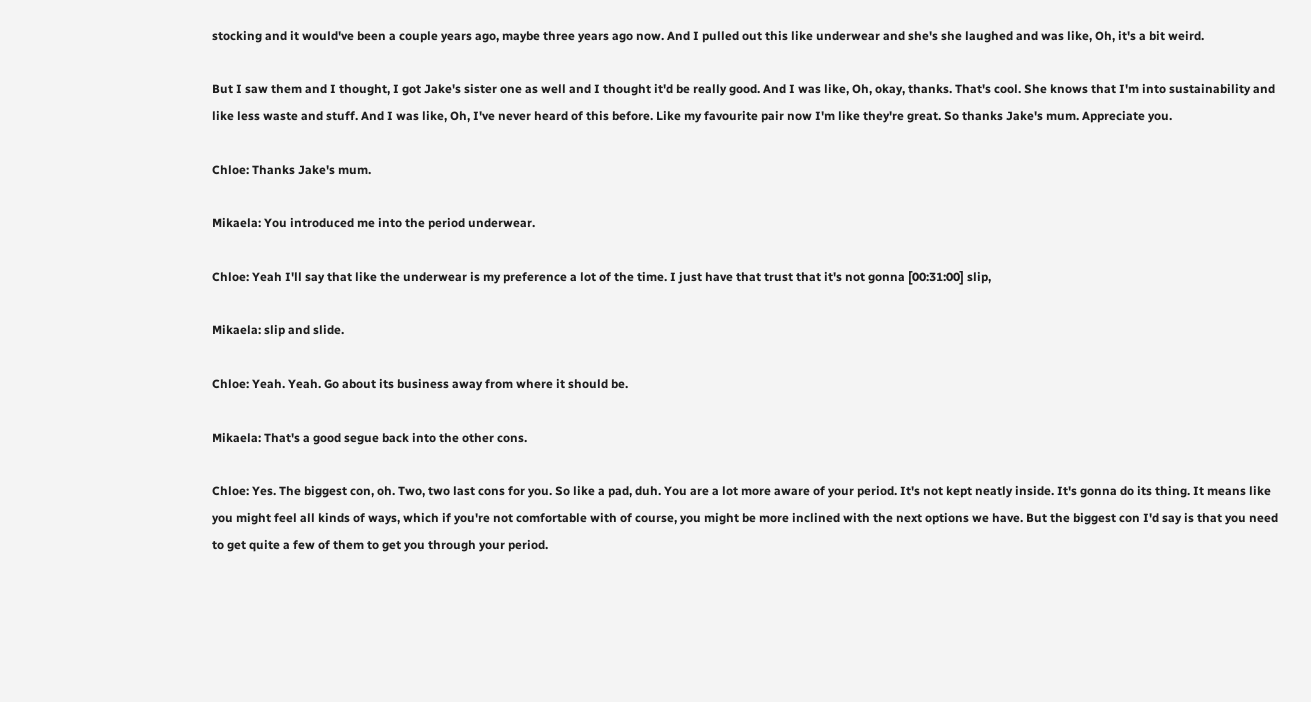stocking and it would've been a couple years ago, maybe three years ago now. And I pulled out this like underwear and she's she laughed and was like, Oh, it's a bit weird.

But I saw them and I thought, I got Jake's sister one as well and I thought it'd be really good. And I was like, Oh, okay, thanks. That's cool. She knows that I'm into sustainability and like less waste and stuff. And I was like, Oh, I've never heard of this before. Like my favourite pair now I'm like they're great. So thanks Jake's mum. Appreciate you.

Chloe: Thanks Jake's mum.

Mikaela: You introduced me into the period underwear.

Chloe: Yeah I'll say that like the underwear is my preference a lot of the time. I just have that trust that it's not gonna [00:31:00] slip,

Mikaela: slip and slide.

Chloe: Yeah. Yeah. Go about its business away from where it should be.

Mikaela: That's a good segue back into the other cons.

Chloe: Yes. The biggest con, oh. Two, two last cons for you. So like a pad, duh. You are a lot more aware of your period. It's not kept neatly inside. It's gonna do its thing. It means like you might feel all kinds of ways, which if you're not comfortable with of course, you might be more inclined with the next options we have. But the biggest con I'd say is that you need to get quite a few of them to get you through your period.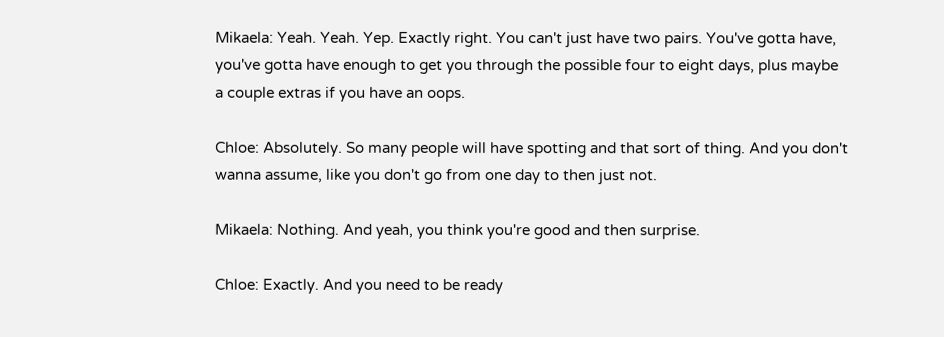Mikaela: Yeah. Yeah. Yep. Exactly right. You can't just have two pairs. You've gotta have, you've gotta have enough to get you through the possible four to eight days, plus maybe a couple extras if you have an oops.

Chloe: Absolutely. So many people will have spotting and that sort of thing. And you don't wanna assume, like you don't go from one day to then just not.

Mikaela: Nothing. And yeah, you think you're good and then surprise.

Chloe: Exactly. And you need to be ready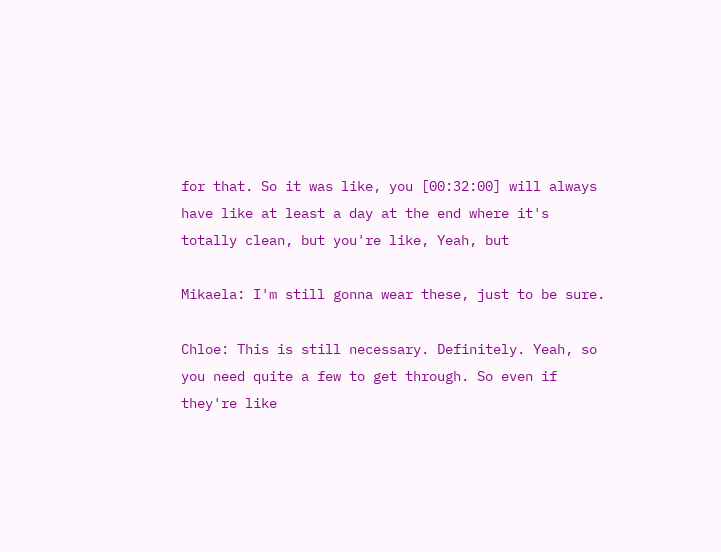for that. So it was like, you [00:32:00] will always have like at least a day at the end where it's totally clean, but you're like, Yeah, but

Mikaela: I'm still gonna wear these, just to be sure.

Chloe: This is still necessary. Definitely. Yeah, so you need quite a few to get through. So even if they're like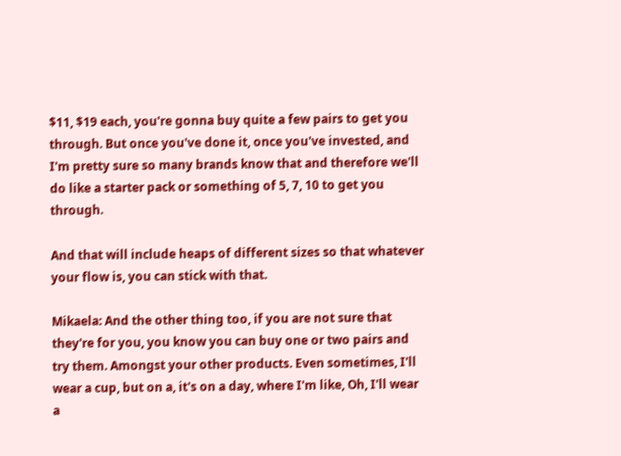$11, $19 each, you're gonna buy quite a few pairs to get you through. But once you've done it, once you've invested, and I'm pretty sure so many brands know that and therefore we'll do like a starter pack or something of 5, 7, 10 to get you through.

And that will include heaps of different sizes so that whatever your flow is, you can stick with that.

Mikaela: And the other thing too, if you are not sure that they're for you, you know you can buy one or two pairs and try them. Amongst your other products. Even sometimes, I'll wear a cup, but on a, it's on a day, where I'm like, Oh, I'll wear a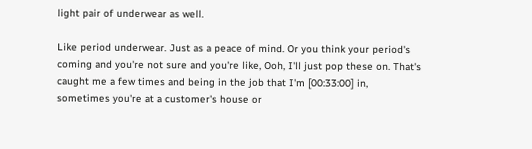light pair of underwear as well.

Like period underwear. Just as a peace of mind. Or you think your period's coming and you're not sure and you're like, Ooh, I'll just pop these on. That's caught me a few times and being in the job that I'm [00:33:00] in, sometimes you're at a customer's house or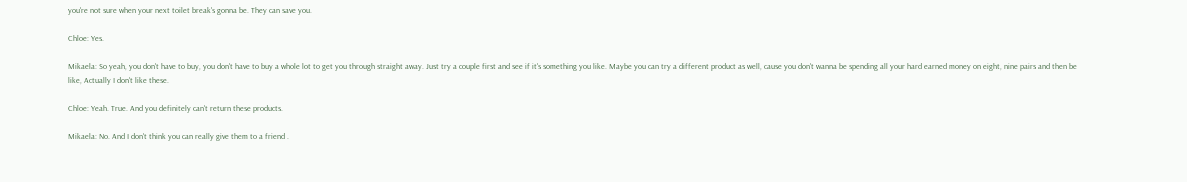you're not sure when your next toilet break's gonna be. They can save you.

Chloe: Yes.

Mikaela: So yeah, you don't have to buy, you don't have to buy a whole lot to get you through straight away. Just try a couple first and see if it's something you like. Maybe you can try a different product as well, cause you don't wanna be spending all your hard earned money on eight, nine pairs and then be like, Actually I don't like these.

Chloe: Yeah. True. And you definitely can't return these products.

Mikaela: No. And I don't think you can really give them to a friend .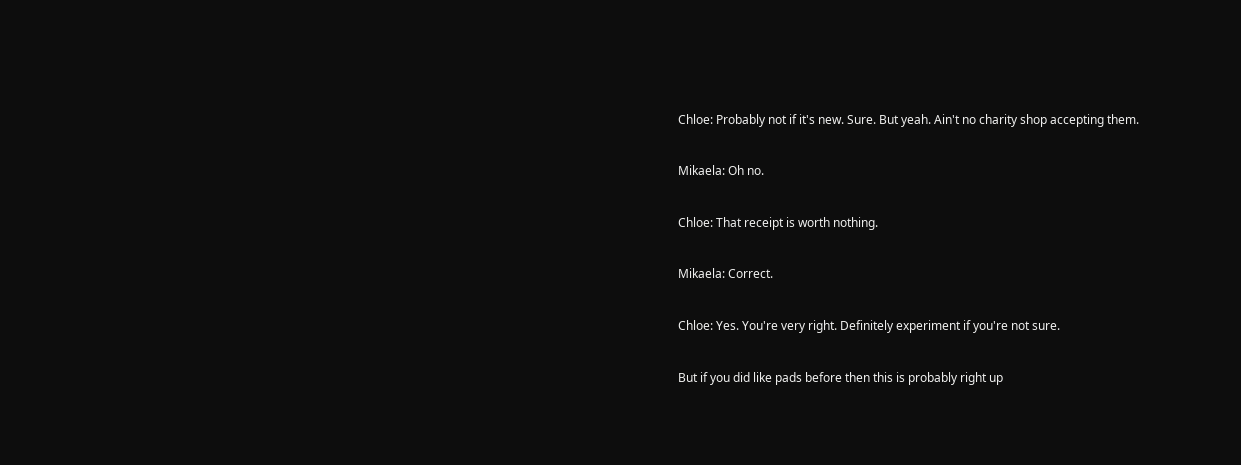Chloe: Probably not if it's new. Sure. But yeah. Ain't no charity shop accepting them.

Mikaela: Oh no.

Chloe: That receipt is worth nothing.

Mikaela: Correct.

Chloe: Yes. You're very right. Definitely experiment if you're not sure.

But if you did like pads before then this is probably right up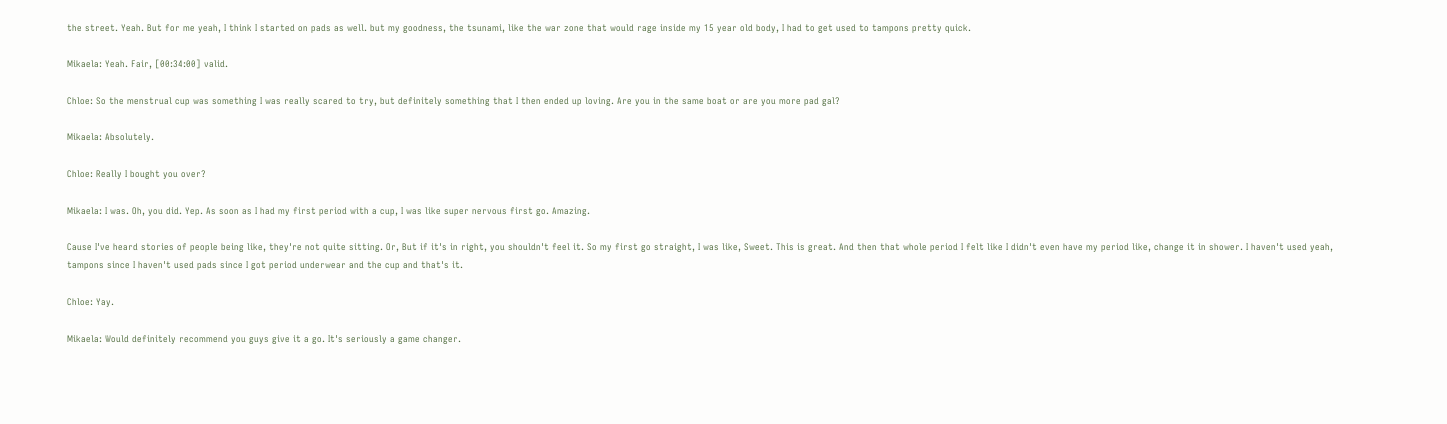the street. Yeah. But for me yeah, I think I started on pads as well. but my goodness, the tsunami, like the war zone that would rage inside my 15 year old body, I had to get used to tampons pretty quick.

Mikaela: Yeah. Fair, [00:34:00] valid.

Chloe: So the menstrual cup was something I was really scared to try, but definitely something that I then ended up loving. Are you in the same boat or are you more pad gal?

Mikaela: Absolutely.

Chloe: Really I bought you over?

Mikaela: I was. Oh, you did. Yep. As soon as I had my first period with a cup, I was like super nervous first go. Amazing.

Cause I've heard stories of people being like, they're not quite sitting. Or, But if it's in right, you shouldn't feel it. So my first go straight, I was like, Sweet. This is great. And then that whole period I felt like I didn't even have my period like, change it in shower. I haven't used yeah, tampons since I haven't used pads since I got period underwear and the cup and that's it.

Chloe: Yay.

Mikaela: Would definitely recommend you guys give it a go. It's seriously a game changer.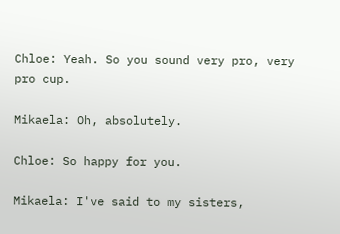Chloe: Yeah. So you sound very pro, very pro cup.

Mikaela: Oh, absolutely.

Chloe: So happy for you.

Mikaela: I've said to my sisters,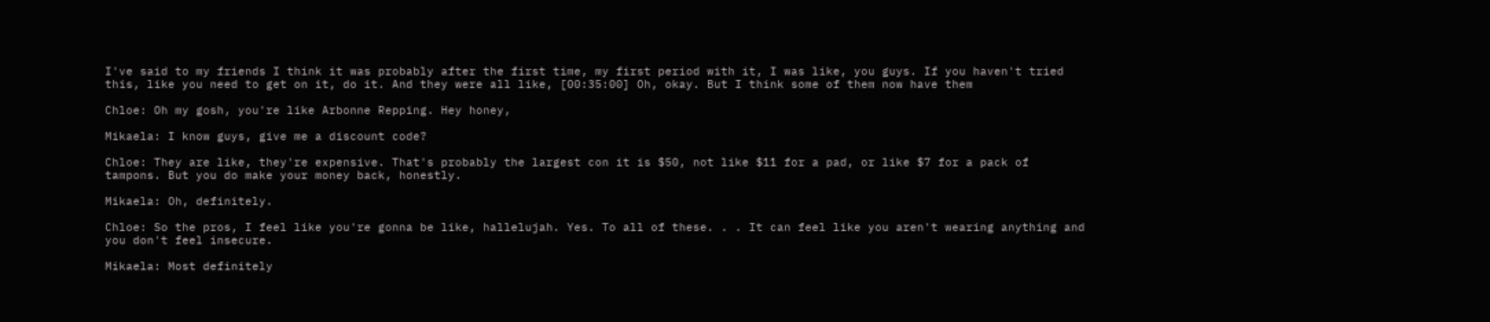I've said to my friends I think it was probably after the first time, my first period with it, I was like, you guys. If you haven't tried this, like you need to get on it, do it. And they were all like, [00:35:00] Oh, okay. But I think some of them now have them

Chloe: Oh my gosh, you're like Arbonne Repping. Hey honey,

Mikaela: I know guys, give me a discount code?

Chloe: They are like, they're expensive. That's probably the largest con it is $50, not like $11 for a pad, or like $7 for a pack of tampons. But you do make your money back, honestly.

Mikaela: Oh, definitely.

Chloe: So the pros, I feel like you're gonna be like, hallelujah. Yes. To all of these. . . It can feel like you aren't wearing anything and you don't feel insecure.

Mikaela: Most definitely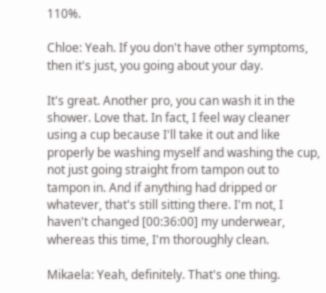110%.

Chloe: Yeah. If you don't have other symptoms, then it's just, you going about your day.

It's great. Another pro, you can wash it in the shower. Love that. In fact, I feel way cleaner using a cup because I'll take it out and like properly be washing myself and washing the cup, not just going straight from tampon out to tampon in. And if anything had dripped or whatever, that's still sitting there. I'm not, I haven't changed [00:36:00] my underwear, whereas this time, I'm thoroughly clean.

Mikaela: Yeah, definitely. That's one thing.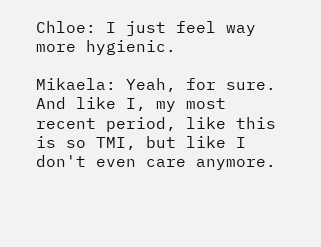Chloe: I just feel way more hygienic.

Mikaela: Yeah, for sure. And like I, my most recent period, like this is so TMI, but like I don't even care anymore.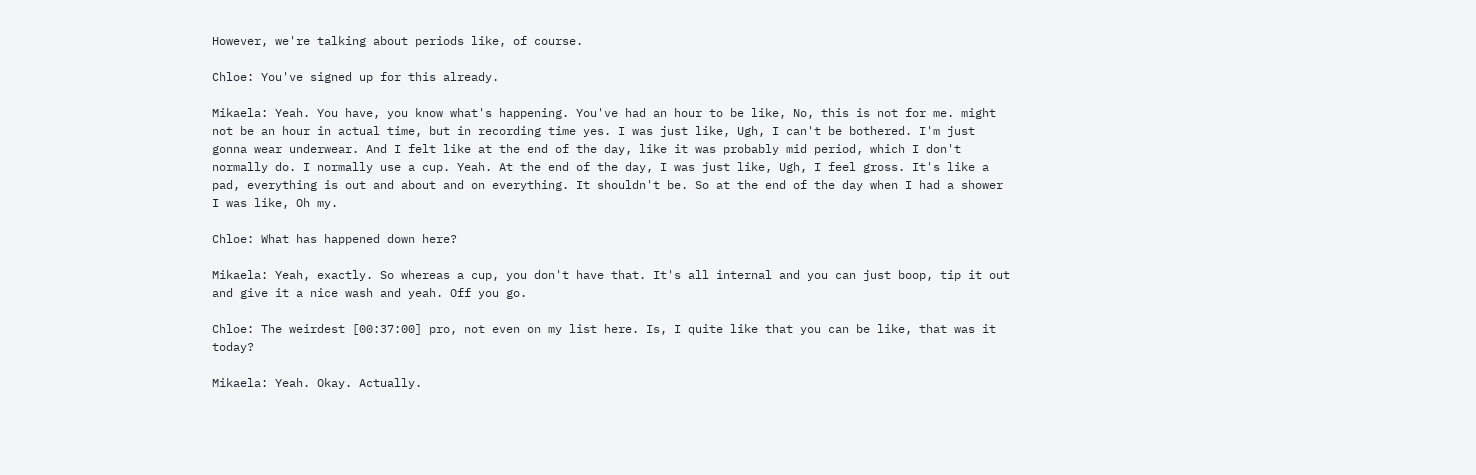However, we're talking about periods like, of course.

Chloe: You've signed up for this already.

Mikaela: Yeah. You have, you know what's happening. You've had an hour to be like, No, this is not for me. might not be an hour in actual time, but in recording time yes. I was just like, Ugh, I can't be bothered. I'm just gonna wear underwear. And I felt like at the end of the day, like it was probably mid period, which I don't normally do. I normally use a cup. Yeah. At the end of the day, I was just like, Ugh, I feel gross. It's like a pad, everything is out and about and on everything. It shouldn't be. So at the end of the day when I had a shower I was like, Oh my.

Chloe: What has happened down here?

Mikaela: Yeah, exactly. So whereas a cup, you don't have that. It's all internal and you can just boop, tip it out and give it a nice wash and yeah. Off you go.

Chloe: The weirdest [00:37:00] pro, not even on my list here. Is, I quite like that you can be like, that was it today?

Mikaela: Yeah. Okay. Actually.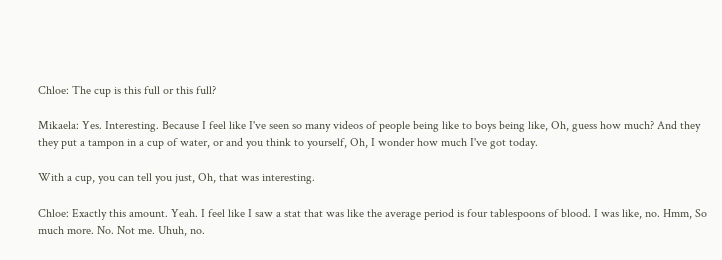Chloe: The cup is this full or this full?

Mikaela: Yes. Interesting. Because I feel like I've seen so many videos of people being like to boys being like, Oh, guess how much? And they they put a tampon in a cup of water, or and you think to yourself, Oh, I wonder how much I've got today.

With a cup, you can tell you just, Oh, that was interesting.

Chloe: Exactly this amount. Yeah. I feel like I saw a stat that was like the average period is four tablespoons of blood. I was like, no. Hmm, So much more. No. Not me. Uhuh, no.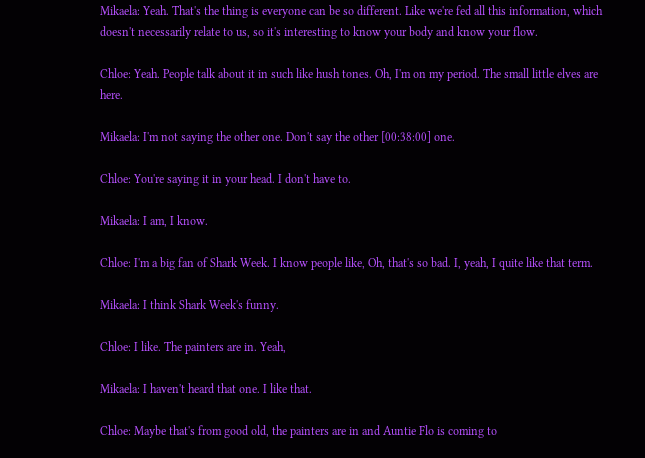Mikaela: Yeah. That's the thing is everyone can be so different. Like we're fed all this information, which doesn't necessarily relate to us, so it's interesting to know your body and know your flow.

Chloe: Yeah. People talk about it in such like hush tones. Oh, I'm on my period. The small little elves are here.

Mikaela: I'm not saying the other one. Don't say the other [00:38:00] one.

Chloe: You're saying it in your head. I don't have to.

Mikaela: I am, I know.

Chloe: I'm a big fan of Shark Week. I know people like, Oh, that's so bad. I, yeah, I quite like that term.

Mikaela: I think Shark Week's funny.

Chloe: I like. The painters are in. Yeah,

Mikaela: I haven't heard that one. I like that.

Chloe: Maybe that's from good old, the painters are in and Auntie Flo is coming to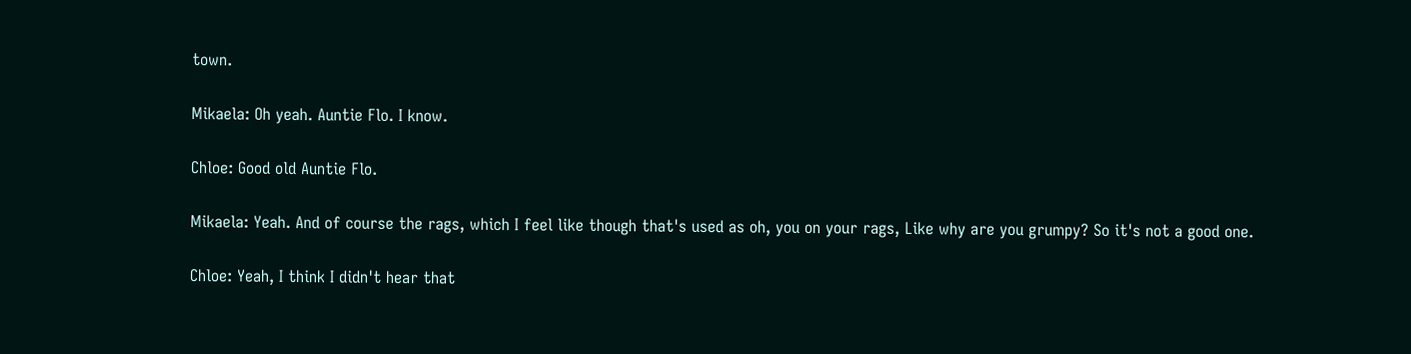town.

Mikaela: Oh yeah. Auntie Flo. I know.

Chloe: Good old Auntie Flo.

Mikaela: Yeah. And of course the rags, which I feel like though that's used as oh, you on your rags, Like why are you grumpy? So it's not a good one.

Chloe: Yeah, I think I didn't hear that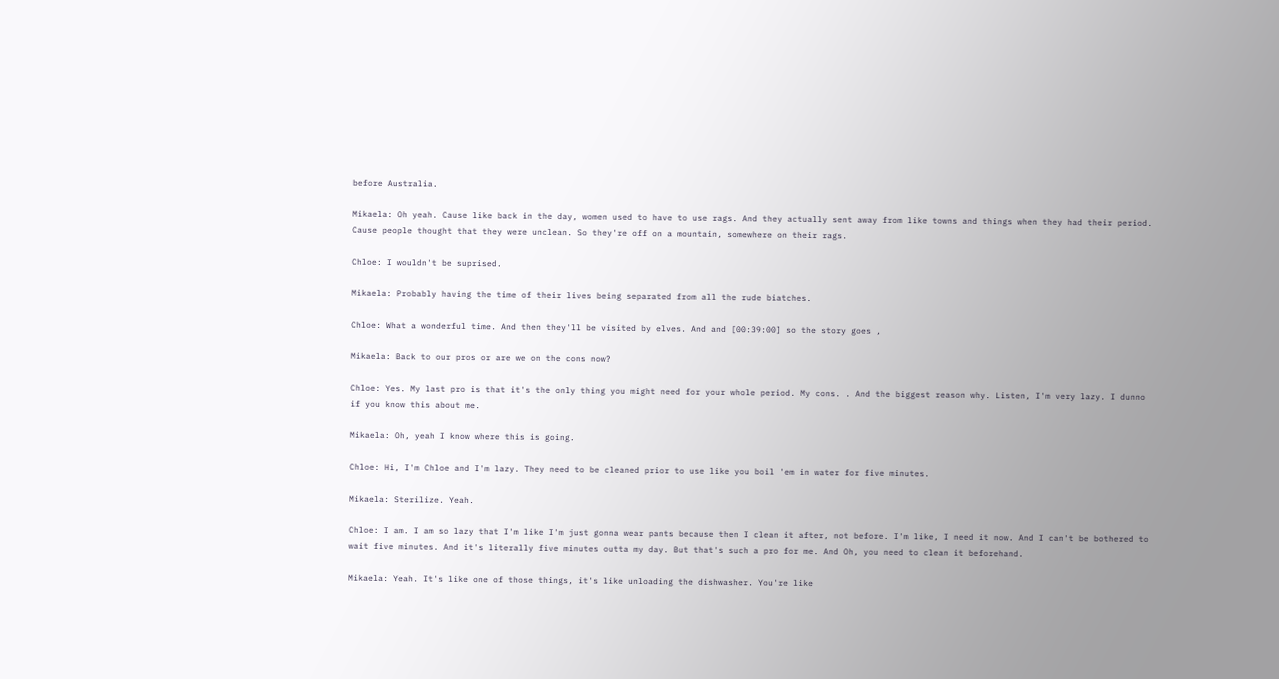before Australia.

Mikaela: Oh yeah. Cause like back in the day, women used to have to use rags. And they actually sent away from like towns and things when they had their period. Cause people thought that they were unclean. So they're off on a mountain, somewhere on their rags.

Chloe: I wouldn't be suprised.

Mikaela: Probably having the time of their lives being separated from all the rude biatches.

Chloe: What a wonderful time. And then they'll be visited by elves. And and [00:39:00] so the story goes ,

Mikaela: Back to our pros or are we on the cons now?

Chloe: Yes. My last pro is that it's the only thing you might need for your whole period. My cons. . And the biggest reason why. Listen, I'm very lazy. I dunno if you know this about me.

Mikaela: Oh, yeah I know where this is going.

Chloe: Hi, I'm Chloe and I'm lazy. They need to be cleaned prior to use like you boil 'em in water for five minutes.

Mikaela: Sterilize. Yeah.

Chloe: I am. I am so lazy that I'm like I'm just gonna wear pants because then I clean it after, not before. I'm like, I need it now. And I can't be bothered to wait five minutes. And it's literally five minutes outta my day. But that's such a pro for me. And Oh, you need to clean it beforehand.

Mikaela: Yeah. It's like one of those things, it's like unloading the dishwasher. You're like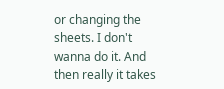or changing the sheets. I don't wanna do it. And then really it takes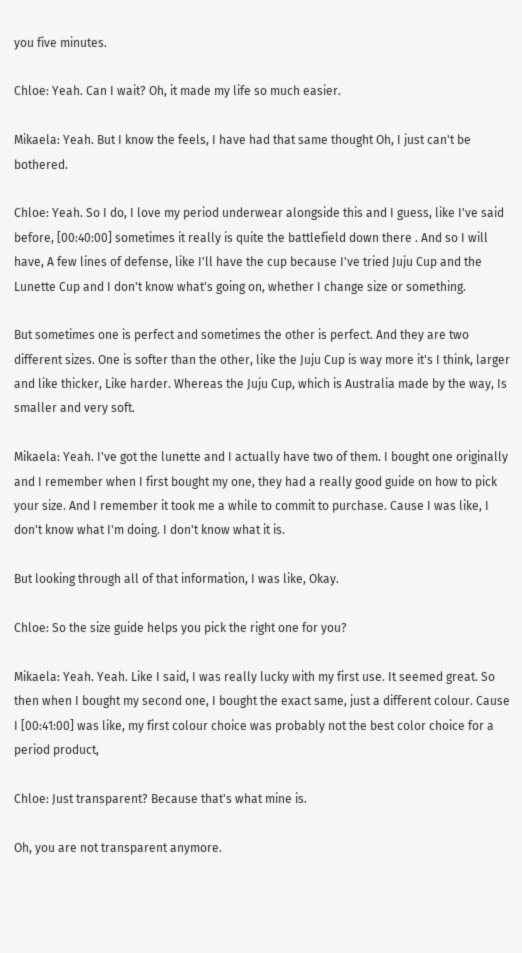you five minutes.

Chloe: Yeah. Can I wait? Oh, it made my life so much easier.

Mikaela: Yeah. But I know the feels, I have had that same thought Oh, I just can't be bothered.

Chloe: Yeah. So I do, I love my period underwear alongside this and I guess, like I've said before, [00:40:00] sometimes it really is quite the battlefield down there . And so I will have, A few lines of defense, like I'll have the cup because I've tried Juju Cup and the Lunette Cup and I don't know what's going on, whether I change size or something.

But sometimes one is perfect and sometimes the other is perfect. And they are two different sizes. One is softer than the other, like the Juju Cup is way more it's I think, larger and like thicker, Like harder. Whereas the Juju Cup, which is Australia made by the way, Is smaller and very soft.

Mikaela: Yeah. I've got the lunette and I actually have two of them. I bought one originally and I remember when I first bought my one, they had a really good guide on how to pick your size. And I remember it took me a while to commit to purchase. Cause I was like, I don't know what I'm doing. I don't know what it is.

But looking through all of that information, I was like, Okay.

Chloe: So the size guide helps you pick the right one for you?

Mikaela: Yeah. Yeah. Like I said, I was really lucky with my first use. It seemed great. So then when I bought my second one, I bought the exact same, just a different colour. Cause I [00:41:00] was like, my first colour choice was probably not the best color choice for a period product,

Chloe: Just transparent? Because that's what mine is.

Oh, you are not transparent anymore.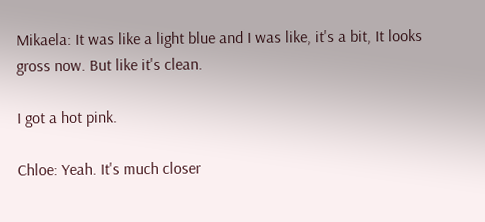Mikaela: It was like a light blue and I was like, it's a bit, It looks gross now. But like it's clean.

I got a hot pink.

Chloe: Yeah. It's much closer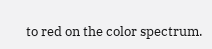to red on the color spectrum.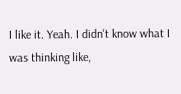I like it. Yeah. I didn't know what I was thinking like,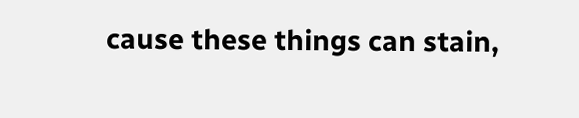cause these things can stain,